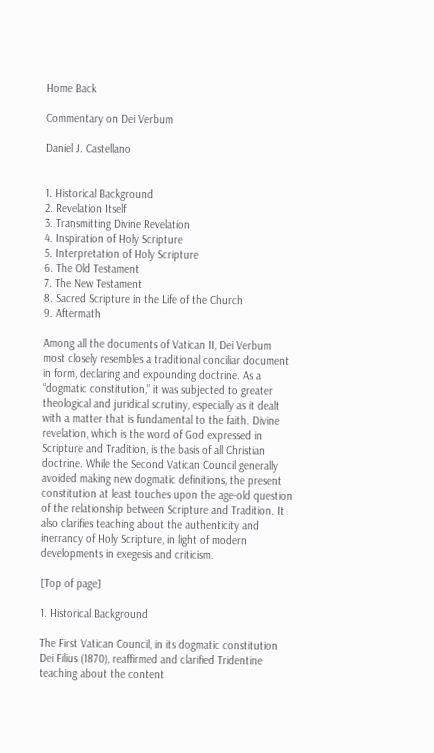Home Back

Commentary on Dei Verbum

Daniel J. Castellano


1. Historical Background
2. Revelation Itself
3. Transmitting Divine Revelation
4. Inspiration of Holy Scripture
5. Interpretation of Holy Scripture
6. The Old Testament
7. The New Testament
8. Sacred Scripture in the Life of the Church
9. Aftermath

Among all the documents of Vatican II, Dei Verbum most closely resembles a traditional conciliar document in form, declaring and expounding doctrine. As a “dogmatic constitution,” it was subjected to greater theological and juridical scrutiny, especially as it dealt with a matter that is fundamental to the faith. Divine revelation, which is the word of God expressed in Scripture and Tradition, is the basis of all Christian doctrine. While the Second Vatican Council generally avoided making new dogmatic definitions, the present constitution at least touches upon the age-old question of the relationship between Scripture and Tradition. It also clarifies teaching about the authenticity and inerrancy of Holy Scripture, in light of modern developments in exegesis and criticism.

[Top of page]

1. Historical Background

The First Vatican Council, in its dogmatic constitution Dei Filius (1870), reaffirmed and clarified Tridentine teaching about the content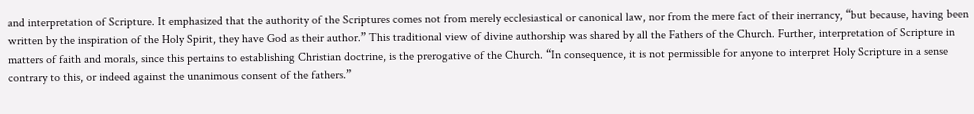and interpretation of Scripture. It emphasized that the authority of the Scriptures comes not from merely ecclesiastical or canonical law, nor from the mere fact of their inerrancy, “but because, having been written by the inspiration of the Holy Spirit, they have God as their author.” This traditional view of divine authorship was shared by all the Fathers of the Church. Further, interpretation of Scripture in matters of faith and morals, since this pertains to establishing Christian doctrine, is the prerogative of the Church. “In consequence, it is not permissible for anyone to interpret Holy Scripture in a sense contrary to this, or indeed against the unanimous consent of the fathers.”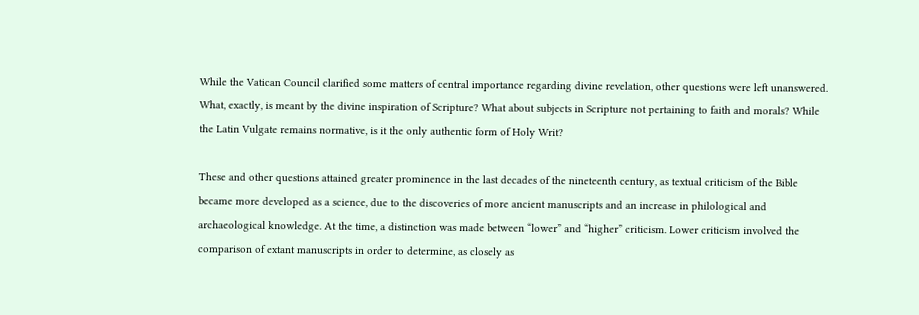While the Vatican Council clarified some matters of central importance regarding divine revelation, other questions were left unanswered. What, exactly, is meant by the divine inspiration of Scripture? What about subjects in Scripture not pertaining to faith and morals? While the Latin Vulgate remains normative, is it the only authentic form of Holy Writ?

These and other questions attained greater prominence in the last decades of the nineteenth century, as textual criticism of the Bible became more developed as a science, due to the discoveries of more ancient manuscripts and an increase in philological and archaeological knowledge. At the time, a distinction was made between “lower” and “higher” criticism. Lower criticism involved the comparison of extant manuscripts in order to determine, as closely as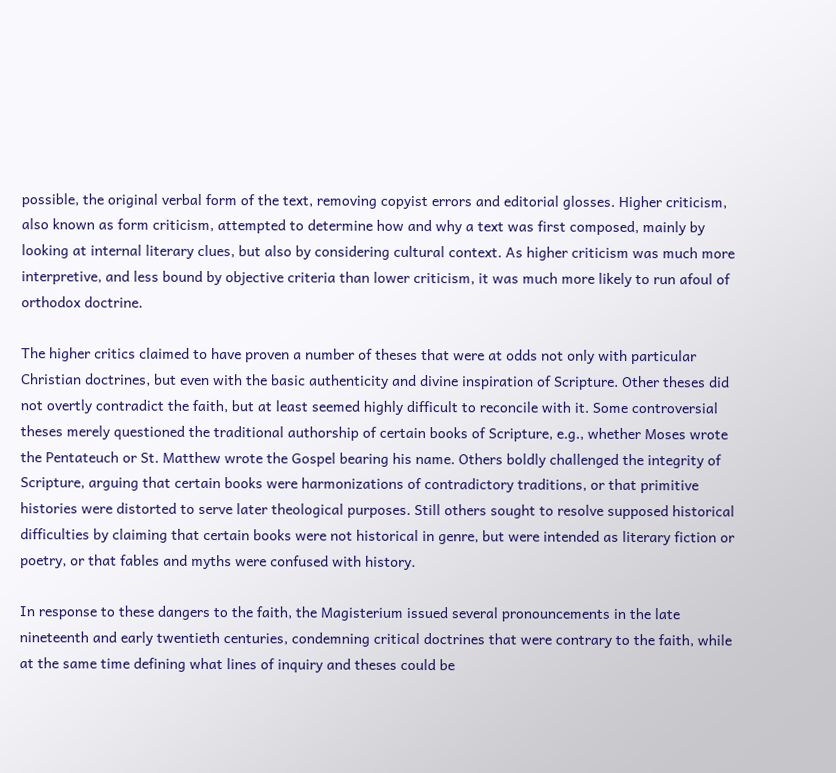possible, the original verbal form of the text, removing copyist errors and editorial glosses. Higher criticism, also known as form criticism, attempted to determine how and why a text was first composed, mainly by looking at internal literary clues, but also by considering cultural context. As higher criticism was much more interpretive, and less bound by objective criteria than lower criticism, it was much more likely to run afoul of orthodox doctrine.

The higher critics claimed to have proven a number of theses that were at odds not only with particular Christian doctrines, but even with the basic authenticity and divine inspiration of Scripture. Other theses did not overtly contradict the faith, but at least seemed highly difficult to reconcile with it. Some controversial theses merely questioned the traditional authorship of certain books of Scripture, e.g., whether Moses wrote the Pentateuch or St. Matthew wrote the Gospel bearing his name. Others boldly challenged the integrity of Scripture, arguing that certain books were harmonizations of contradictory traditions, or that primitive histories were distorted to serve later theological purposes. Still others sought to resolve supposed historical difficulties by claiming that certain books were not historical in genre, but were intended as literary fiction or poetry, or that fables and myths were confused with history.

In response to these dangers to the faith, the Magisterium issued several pronouncements in the late nineteenth and early twentieth centuries, condemning critical doctrines that were contrary to the faith, while at the same time defining what lines of inquiry and theses could be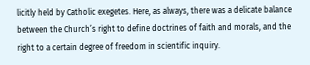licitly held by Catholic exegetes. Here, as always, there was a delicate balance between the Church’s right to define doctrines of faith and morals, and the right to a certain degree of freedom in scientific inquiry.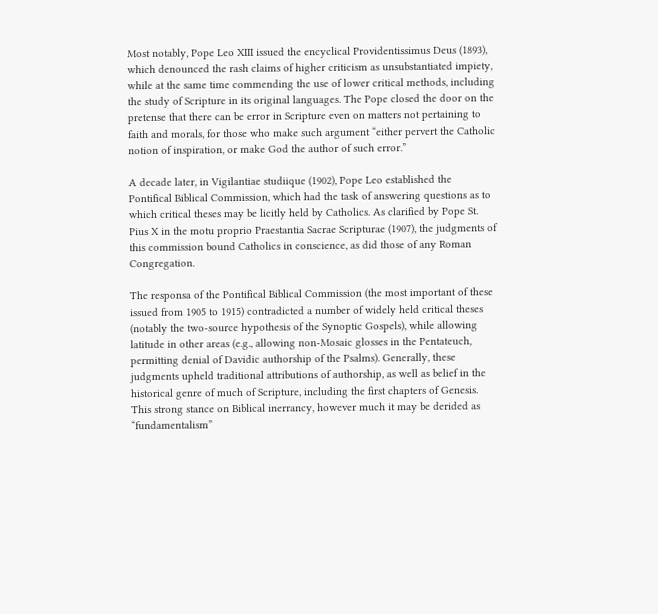Most notably, Pope Leo XIII issued the encyclical Providentissimus Deus (1893), which denounced the rash claims of higher criticism as unsubstantiated impiety, while at the same time commending the use of lower critical methods, including the study of Scripture in its original languages. The Pope closed the door on the pretense that there can be error in Scripture even on matters not pertaining to faith and morals, for those who make such argument “either pervert the Catholic notion of inspiration, or make God the author of such error.”

A decade later, in Vigilantiae studiique (1902), Pope Leo established the Pontifical Biblical Commission, which had the task of answering questions as to which critical theses may be licitly held by Catholics. As clarified by Pope St. Pius X in the motu proprio Praestantia Sacrae Scripturae (1907), the judgments of this commission bound Catholics in conscience, as did those of any Roman Congregation.

The responsa of the Pontifical Biblical Commission (the most important of these issued from 1905 to 1915) contradicted a number of widely held critical theses (notably the two-source hypothesis of the Synoptic Gospels), while allowing latitude in other areas (e.g., allowing non-Mosaic glosses in the Pentateuch, permitting denial of Davidic authorship of the Psalms). Generally, these judgments upheld traditional attributions of authorship, as well as belief in the historical genre of much of Scripture, including the first chapters of Genesis. This strong stance on Biblical inerrancy, however much it may be derided as “fundamentalism”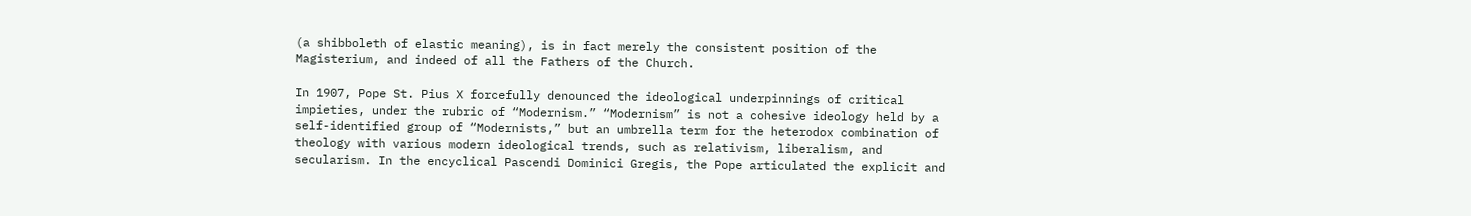(a shibboleth of elastic meaning), is in fact merely the consistent position of the Magisterium, and indeed of all the Fathers of the Church.

In 1907, Pope St. Pius X forcefully denounced the ideological underpinnings of critical impieties, under the rubric of “Modernism.” “Modernism” is not a cohesive ideology held by a self-identified group of “Modernists,” but an umbrella term for the heterodox combination of theology with various modern ideological trends, such as relativism, liberalism, and secularism. In the encyclical Pascendi Dominici Gregis, the Pope articulated the explicit and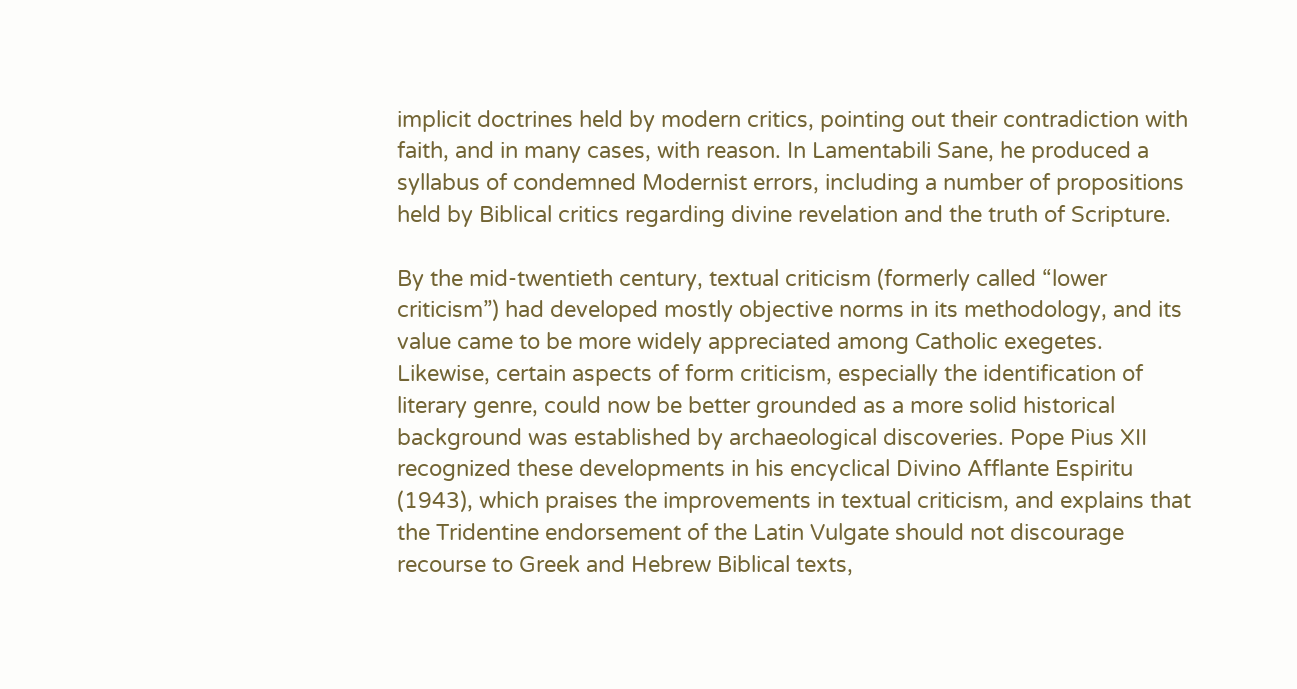implicit doctrines held by modern critics, pointing out their contradiction with faith, and in many cases, with reason. In Lamentabili Sane, he produced a syllabus of condemned Modernist errors, including a number of propositions held by Biblical critics regarding divine revelation and the truth of Scripture.

By the mid-twentieth century, textual criticism (formerly called “lower criticism”) had developed mostly objective norms in its methodology, and its value came to be more widely appreciated among Catholic exegetes. Likewise, certain aspects of form criticism, especially the identification of literary genre, could now be better grounded as a more solid historical background was established by archaeological discoveries. Pope Pius XII recognized these developments in his encyclical Divino Afflante Espiritu (1943), which praises the improvements in textual criticism, and explains that the Tridentine endorsement of the Latin Vulgate should not discourage recourse to Greek and Hebrew Biblical texts,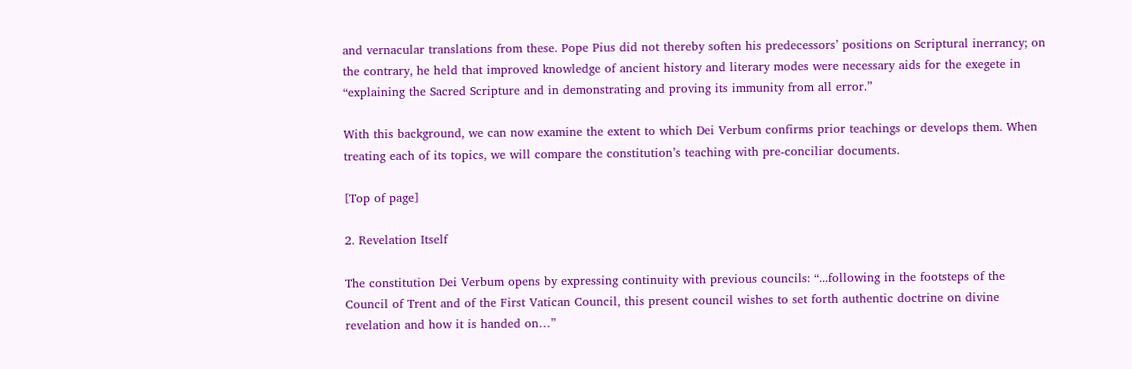and vernacular translations from these. Pope Pius did not thereby soften his predecessors’ positions on Scriptural inerrancy; on the contrary, he held that improved knowledge of ancient history and literary modes were necessary aids for the exegete in “explaining the Sacred Scripture and in demonstrating and proving its immunity from all error.”

With this background, we can now examine the extent to which Dei Verbum confirms prior teachings or develops them. When treating each of its topics, we will compare the constitution’s teaching with pre-conciliar documents.

[Top of page]

2. Revelation Itself

The constitution Dei Verbum opens by expressing continuity with previous councils: “...following in the footsteps of the Council of Trent and of the First Vatican Council, this present council wishes to set forth authentic doctrine on divine revelation and how it is handed on…”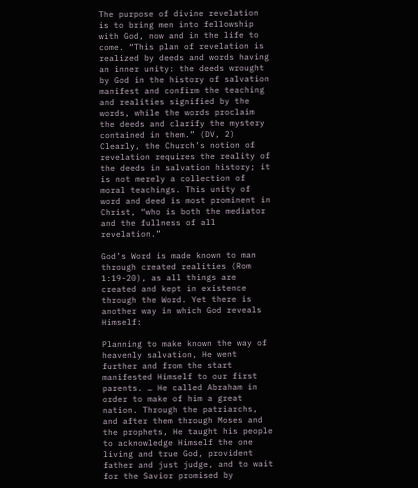The purpose of divine revelation is to bring men into fellowship with God, now and in the life to come. “This plan of revelation is realized by deeds and words having an inner unity: the deeds wrought by God in the history of salvation manifest and confirm the teaching and realities signified by the words, while the words proclaim the deeds and clarify the mystery contained in them.” (DV, 2) Clearly, the Church’s notion of revelation requires the reality of the deeds in salvation history; it is not merely a collection of moral teachings. This unity of word and deed is most prominent in Christ, “who is both the mediator and the fullness of all revelation.”

God’s Word is made known to man through created realities (Rom 1:19-20), as all things are created and kept in existence through the Word. Yet there is another way in which God reveals Himself:

Planning to make known the way of heavenly salvation, He went further and from the start manifested Himself to our first parents. … He called Abraham in order to make of him a great nation. Through the patriarchs, and after them through Moses and the prophets, He taught his people to acknowledge Himself the one living and true God, provident father and just judge, and to wait for the Savior promised by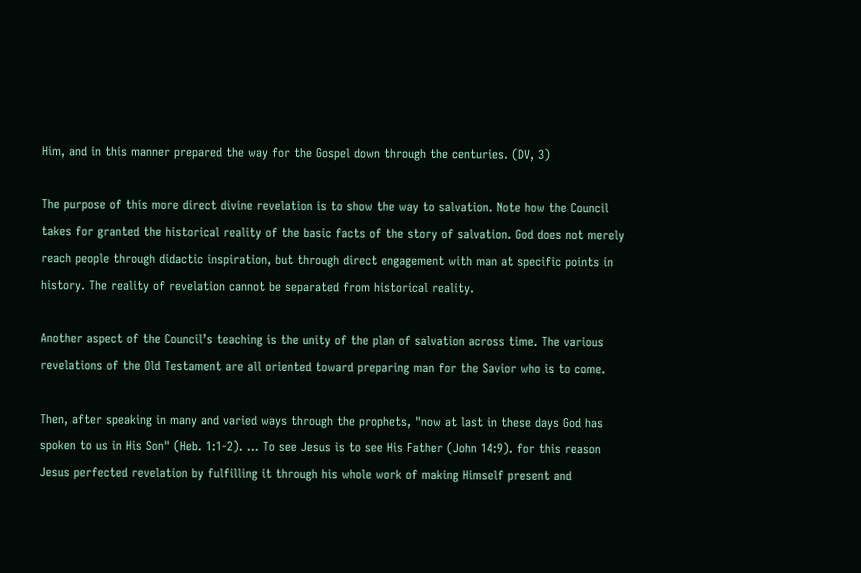Him, and in this manner prepared the way for the Gospel down through the centuries. (DV, 3)

The purpose of this more direct divine revelation is to show the way to salvation. Note how the Council takes for granted the historical reality of the basic facts of the story of salvation. God does not merely reach people through didactic inspiration, but through direct engagement with man at specific points in history. The reality of revelation cannot be separated from historical reality.

Another aspect of the Council’s teaching is the unity of the plan of salvation across time. The various revelations of the Old Testament are all oriented toward preparing man for the Savior who is to come.

Then, after speaking in many and varied ways through the prophets, "now at last in these days God has spoken to us in His Son" (Heb. 1:1-2). ... To see Jesus is to see His Father (John 14:9). for this reason Jesus perfected revelation by fulfilling it through his whole work of making Himself present and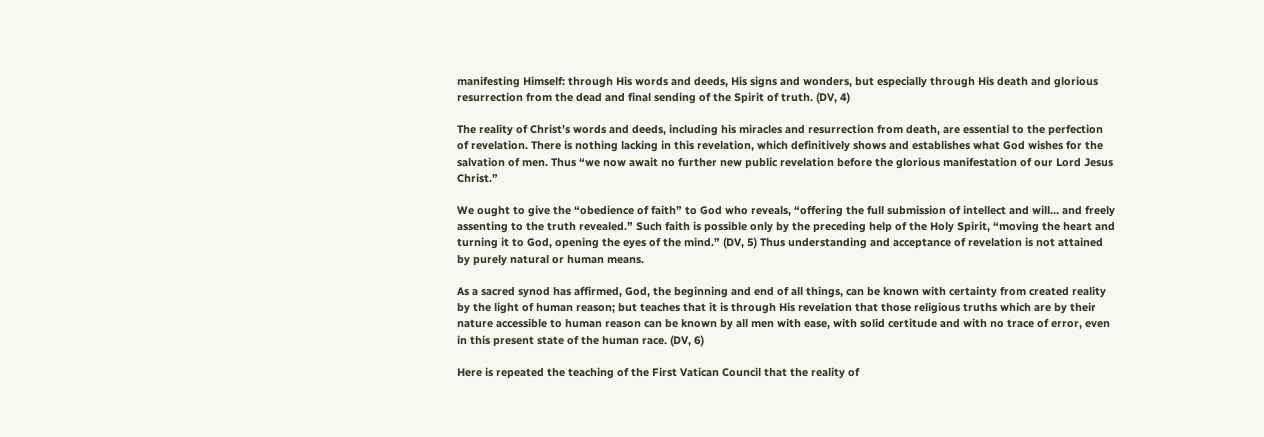manifesting Himself: through His words and deeds, His signs and wonders, but especially through His death and glorious resurrection from the dead and final sending of the Spirit of truth. (DV, 4)

The reality of Christ’s words and deeds, including his miracles and resurrection from death, are essential to the perfection of revelation. There is nothing lacking in this revelation, which definitively shows and establishes what God wishes for the salvation of men. Thus “we now await no further new public revelation before the glorious manifestation of our Lord Jesus Christ.”

We ought to give the “obedience of faith” to God who reveals, “offering the full submission of intellect and will… and freely assenting to the truth revealed.” Such faith is possible only by the preceding help of the Holy Spirit, “moving the heart and turning it to God, opening the eyes of the mind.” (DV, 5) Thus understanding and acceptance of revelation is not attained by purely natural or human means.

As a sacred synod has affirmed, God, the beginning and end of all things, can be known with certainty from created reality by the light of human reason; but teaches that it is through His revelation that those religious truths which are by their nature accessible to human reason can be known by all men with ease, with solid certitude and with no trace of error, even in this present state of the human race. (DV, 6)

Here is repeated the teaching of the First Vatican Council that the reality of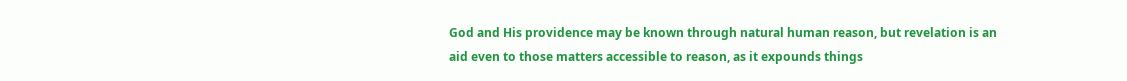God and His providence may be known through natural human reason, but revelation is an aid even to those matters accessible to reason, as it expounds things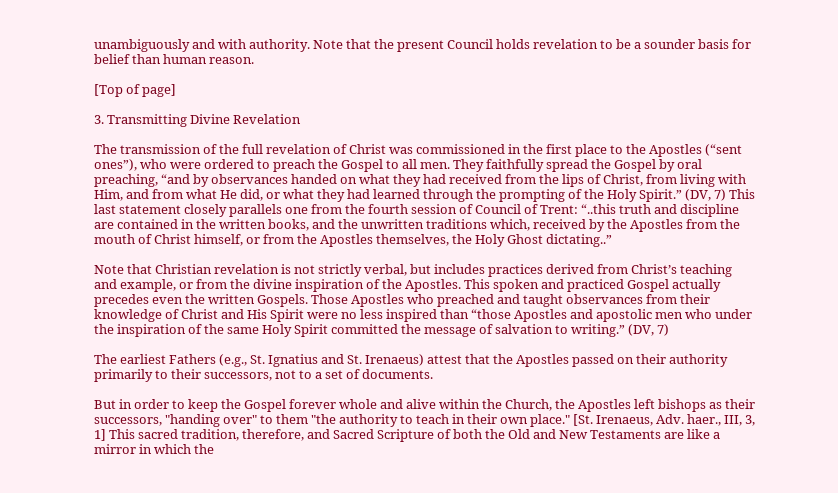unambiguously and with authority. Note that the present Council holds revelation to be a sounder basis for belief than human reason.

[Top of page]

3. Transmitting Divine Revelation

The transmission of the full revelation of Christ was commissioned in the first place to the Apostles (“sent ones”), who were ordered to preach the Gospel to all men. They faithfully spread the Gospel by oral preaching, “and by observances handed on what they had received from the lips of Christ, from living with Him, and from what He did, or what they had learned through the prompting of the Holy Spirit.” (DV, 7) This last statement closely parallels one from the fourth session of Council of Trent: “..this truth and discipline are contained in the written books, and the unwritten traditions which, received by the Apostles from the mouth of Christ himself, or from the Apostles themselves, the Holy Ghost dictating..”

Note that Christian revelation is not strictly verbal, but includes practices derived from Christ’s teaching and example, or from the divine inspiration of the Apostles. This spoken and practiced Gospel actually precedes even the written Gospels. Those Apostles who preached and taught observances from their knowledge of Christ and His Spirit were no less inspired than “those Apostles and apostolic men who under the inspiration of the same Holy Spirit committed the message of salvation to writing.” (DV, 7)

The earliest Fathers (e.g., St. Ignatius and St. Irenaeus) attest that the Apostles passed on their authority primarily to their successors, not to a set of documents.

But in order to keep the Gospel forever whole and alive within the Church, the Apostles left bishops as their successors, "handing over" to them "the authority to teach in their own place." [St. Irenaeus, Adv. haer., III, 3, 1] This sacred tradition, therefore, and Sacred Scripture of both the Old and New Testaments are like a mirror in which the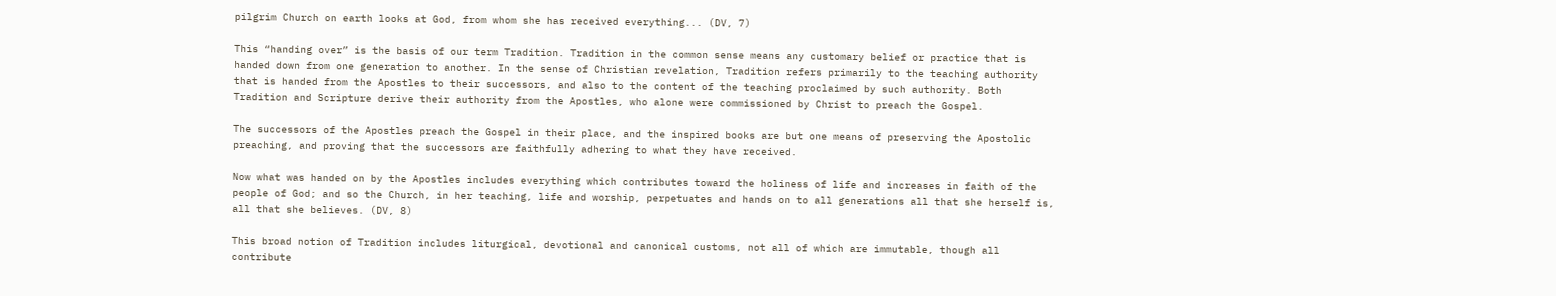pilgrim Church on earth looks at God, from whom she has received everything... (DV, 7)

This “handing over” is the basis of our term Tradition. Tradition in the common sense means any customary belief or practice that is handed down from one generation to another. In the sense of Christian revelation, Tradition refers primarily to the teaching authority that is handed from the Apostles to their successors, and also to the content of the teaching proclaimed by such authority. Both Tradition and Scripture derive their authority from the Apostles, who alone were commissioned by Christ to preach the Gospel.

The successors of the Apostles preach the Gospel in their place, and the inspired books are but one means of preserving the Apostolic preaching, and proving that the successors are faithfully adhering to what they have received.

Now what was handed on by the Apostles includes everything which contributes toward the holiness of life and increases in faith of the people of God; and so the Church, in her teaching, life and worship, perpetuates and hands on to all generations all that she herself is, all that she believes. (DV, 8)

This broad notion of Tradition includes liturgical, devotional and canonical customs, not all of which are immutable, though all contribute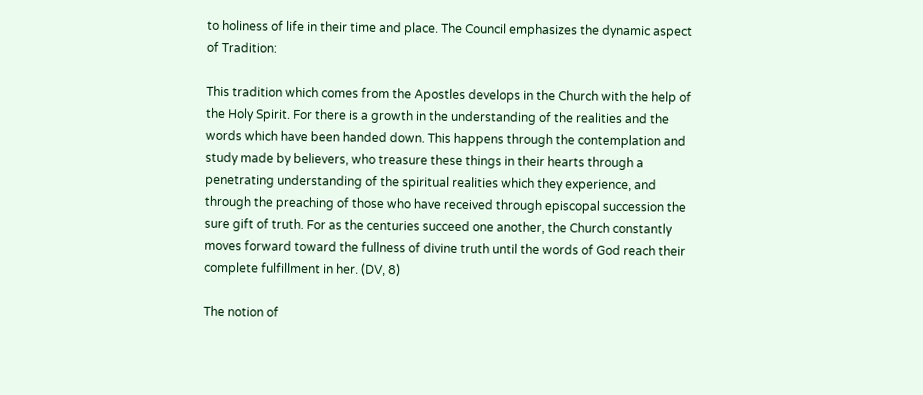to holiness of life in their time and place. The Council emphasizes the dynamic aspect of Tradition:

This tradition which comes from the Apostles develops in the Church with the help of the Holy Spirit. For there is a growth in the understanding of the realities and the words which have been handed down. This happens through the contemplation and study made by believers, who treasure these things in their hearts through a penetrating understanding of the spiritual realities which they experience, and through the preaching of those who have received through episcopal succession the sure gift of truth. For as the centuries succeed one another, the Church constantly moves forward toward the fullness of divine truth until the words of God reach their complete fulfillment in her. (DV, 8)

The notion of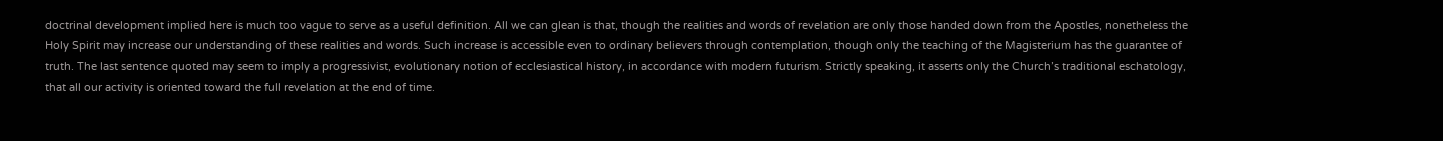doctrinal development implied here is much too vague to serve as a useful definition. All we can glean is that, though the realities and words of revelation are only those handed down from the Apostles, nonetheless the Holy Spirit may increase our understanding of these realities and words. Such increase is accessible even to ordinary believers through contemplation, though only the teaching of the Magisterium has the guarantee of truth. The last sentence quoted may seem to imply a progressivist, evolutionary notion of ecclesiastical history, in accordance with modern futurism. Strictly speaking, it asserts only the Church’s traditional eschatology, that all our activity is oriented toward the full revelation at the end of time.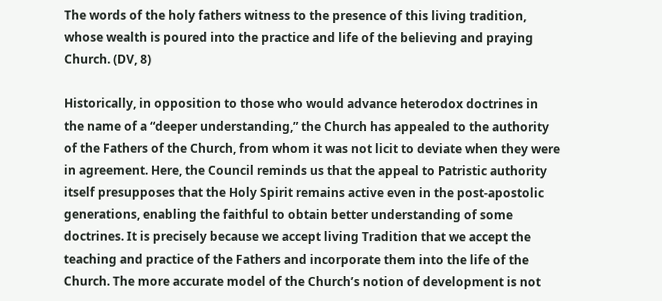The words of the holy fathers witness to the presence of this living tradition, whose wealth is poured into the practice and life of the believing and praying Church. (DV, 8)

Historically, in opposition to those who would advance heterodox doctrines in the name of a “deeper understanding,” the Church has appealed to the authority of the Fathers of the Church, from whom it was not licit to deviate when they were in agreement. Here, the Council reminds us that the appeal to Patristic authority itself presupposes that the Holy Spirit remains active even in the post-apostolic generations, enabling the faithful to obtain better understanding of some doctrines. It is precisely because we accept living Tradition that we accept the teaching and practice of the Fathers and incorporate them into the life of the Church. The more accurate model of the Church’s notion of development is not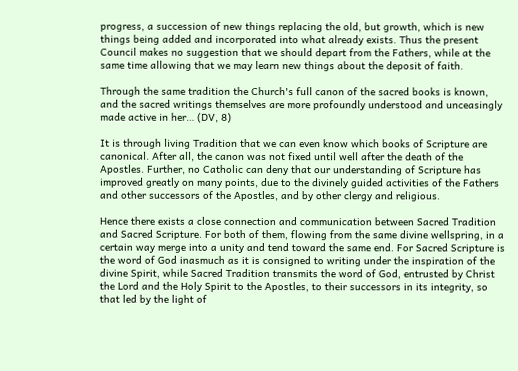progress, a succession of new things replacing the old, but growth, which is new things being added and incorporated into what already exists. Thus the present Council makes no suggestion that we should depart from the Fathers, while at the same time allowing that we may learn new things about the deposit of faith.

Through the same tradition the Church's full canon of the sacred books is known, and the sacred writings themselves are more profoundly understood and unceasingly made active in her… (DV, 8)

It is through living Tradition that we can even know which books of Scripture are canonical. After all, the canon was not fixed until well after the death of the Apostles. Further, no Catholic can deny that our understanding of Scripture has improved greatly on many points, due to the divinely guided activities of the Fathers and other successors of the Apostles, and by other clergy and religious.

Hence there exists a close connection and communication between Sacred Tradition and Sacred Scripture. For both of them, flowing from the same divine wellspring, in a certain way merge into a unity and tend toward the same end. For Sacred Scripture is the word of God inasmuch as it is consigned to writing under the inspiration of the divine Spirit, while Sacred Tradition transmits the word of God, entrusted by Christ the Lord and the Holy Spirit to the Apostles, to their successors in its integrity, so that led by the light of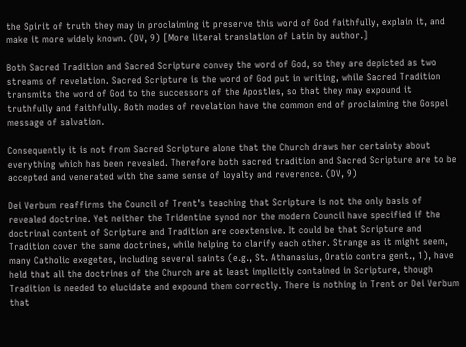the Spirit of truth they may in proclaiming it preserve this word of God faithfully, explain it, and make it more widely known. (DV, 9) [More literal translation of Latin by author.]

Both Sacred Tradition and Sacred Scripture convey the word of God, so they are depicted as two streams of revelation. Sacred Scripture is the word of God put in writing, while Sacred Tradition transmits the word of God to the successors of the Apostles, so that they may expound it truthfully and faithfully. Both modes of revelation have the common end of proclaiming the Gospel message of salvation.

Consequently it is not from Sacred Scripture alone that the Church draws her certainty about everything which has been revealed. Therefore both sacred tradition and Sacred Scripture are to be accepted and venerated with the same sense of loyalty and reverence. (DV, 9)

Dei Verbum reaffirms the Council of Trent’s teaching that Scripture is not the only basis of revealed doctrine. Yet neither the Tridentine synod nor the modern Council have specified if the doctrinal content of Scripture and Tradition are coextensive. It could be that Scripture and Tradition cover the same doctrines, while helping to clarify each other. Strange as it might seem, many Catholic exegetes, including several saints (e.g., St. Athanasius, Oratio contra gent., 1), have held that all the doctrines of the Church are at least implicitly contained in Scripture, though Tradition is needed to elucidate and expound them correctly. There is nothing in Trent or Dei Verbum that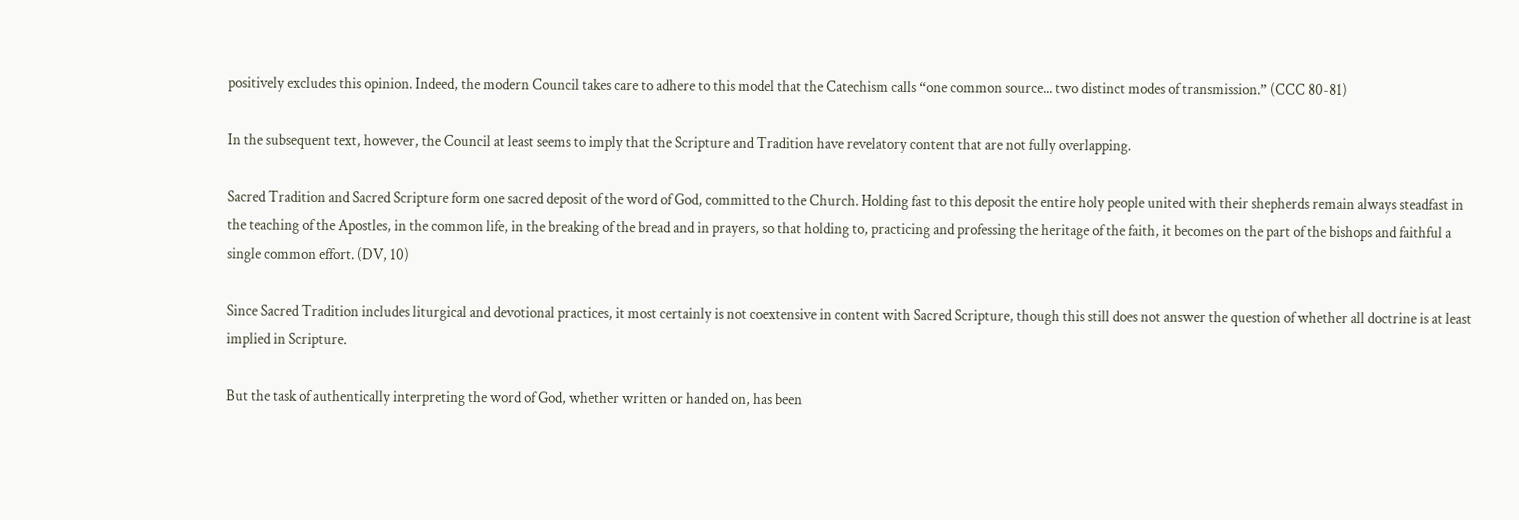positively excludes this opinion. Indeed, the modern Council takes care to adhere to this model that the Catechism calls “one common source... two distinct modes of transmission.” (CCC 80-81)

In the subsequent text, however, the Council at least seems to imply that the Scripture and Tradition have revelatory content that are not fully overlapping.

Sacred Tradition and Sacred Scripture form one sacred deposit of the word of God, committed to the Church. Holding fast to this deposit the entire holy people united with their shepherds remain always steadfast in the teaching of the Apostles, in the common life, in the breaking of the bread and in prayers, so that holding to, practicing and professing the heritage of the faith, it becomes on the part of the bishops and faithful a single common effort. (DV, 10)

Since Sacred Tradition includes liturgical and devotional practices, it most certainly is not coextensive in content with Sacred Scripture, though this still does not answer the question of whether all doctrine is at least implied in Scripture.

But the task of authentically interpreting the word of God, whether written or handed on, has been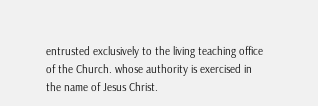entrusted exclusively to the living teaching office of the Church. whose authority is exercised in the name of Jesus Christ.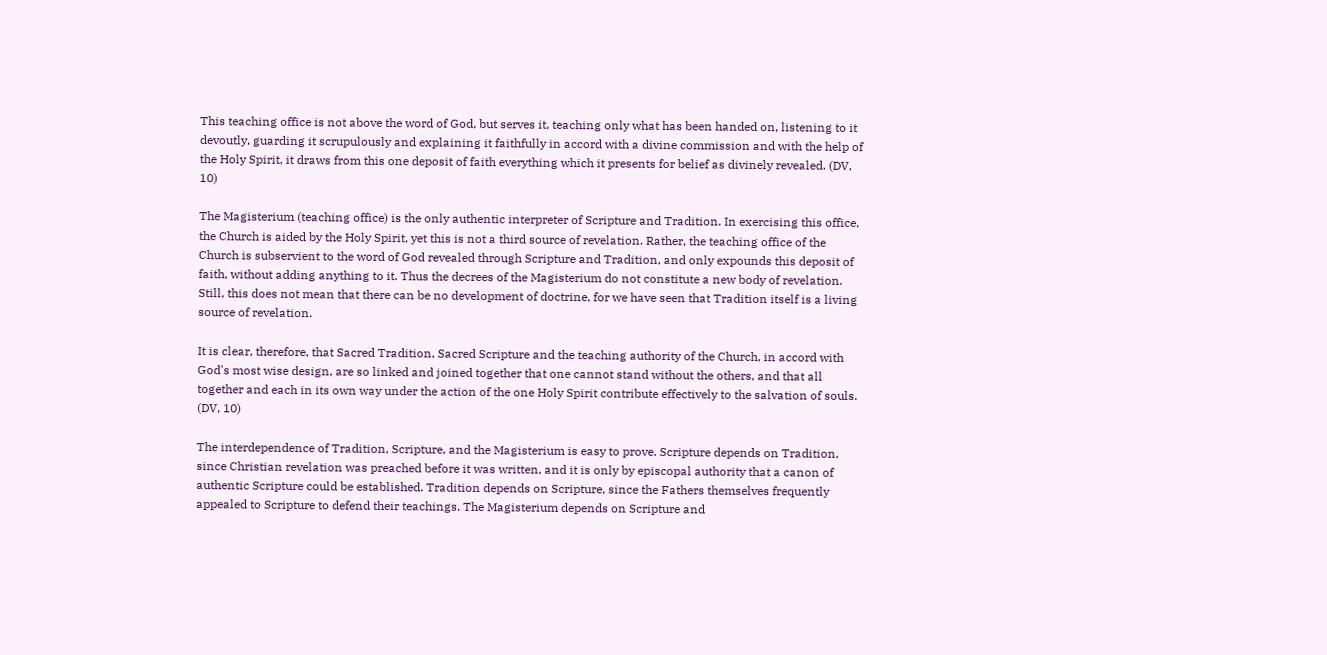This teaching office is not above the word of God, but serves it, teaching only what has been handed on, listening to it devoutly, guarding it scrupulously and explaining it faithfully in accord with a divine commission and with the help of the Holy Spirit, it draws from this one deposit of faith everything which it presents for belief as divinely revealed. (DV, 10)

The Magisterium (teaching office) is the only authentic interpreter of Scripture and Tradition. In exercising this office, the Church is aided by the Holy Spirit, yet this is not a third source of revelation. Rather, the teaching office of the Church is subservient to the word of God revealed through Scripture and Tradition, and only expounds this deposit of faith, without adding anything to it. Thus the decrees of the Magisterium do not constitute a new body of revelation. Still, this does not mean that there can be no development of doctrine, for we have seen that Tradition itself is a living source of revelation.

It is clear, therefore, that Sacred Tradition, Sacred Scripture and the teaching authority of the Church, in accord with God's most wise design, are so linked and joined together that one cannot stand without the others, and that all together and each in its own way under the action of the one Holy Spirit contribute effectively to the salvation of souls. (DV, 10)

The interdependence of Tradition, Scripture, and the Magisterium is easy to prove. Scripture depends on Tradition, since Christian revelation was preached before it was written, and it is only by episcopal authority that a canon of authentic Scripture could be established. Tradition depends on Scripture, since the Fathers themselves frequently appealed to Scripture to defend their teachings. The Magisterium depends on Scripture and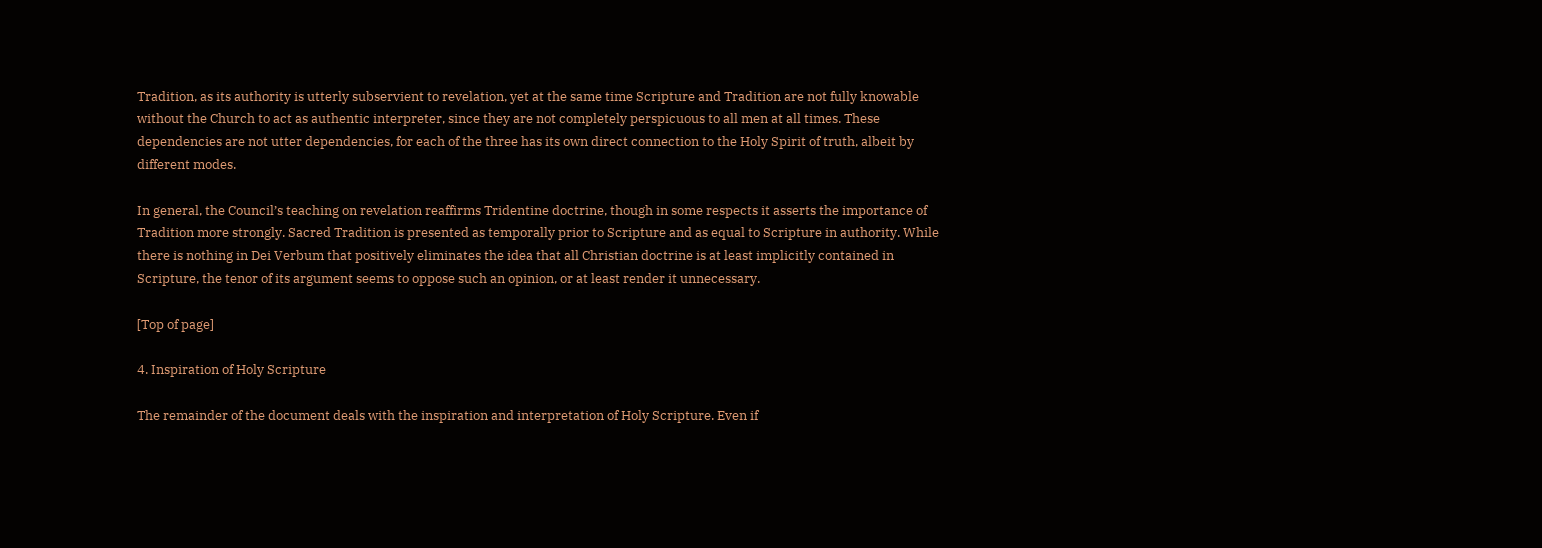Tradition, as its authority is utterly subservient to revelation, yet at the same time Scripture and Tradition are not fully knowable without the Church to act as authentic interpreter, since they are not completely perspicuous to all men at all times. These dependencies are not utter dependencies, for each of the three has its own direct connection to the Holy Spirit of truth, albeit by different modes.

In general, the Council’s teaching on revelation reaffirms Tridentine doctrine, though in some respects it asserts the importance of Tradition more strongly. Sacred Tradition is presented as temporally prior to Scripture and as equal to Scripture in authority. While there is nothing in Dei Verbum that positively eliminates the idea that all Christian doctrine is at least implicitly contained in Scripture, the tenor of its argument seems to oppose such an opinion, or at least render it unnecessary.

[Top of page]

4. Inspiration of Holy Scripture

The remainder of the document deals with the inspiration and interpretation of Holy Scripture. Even if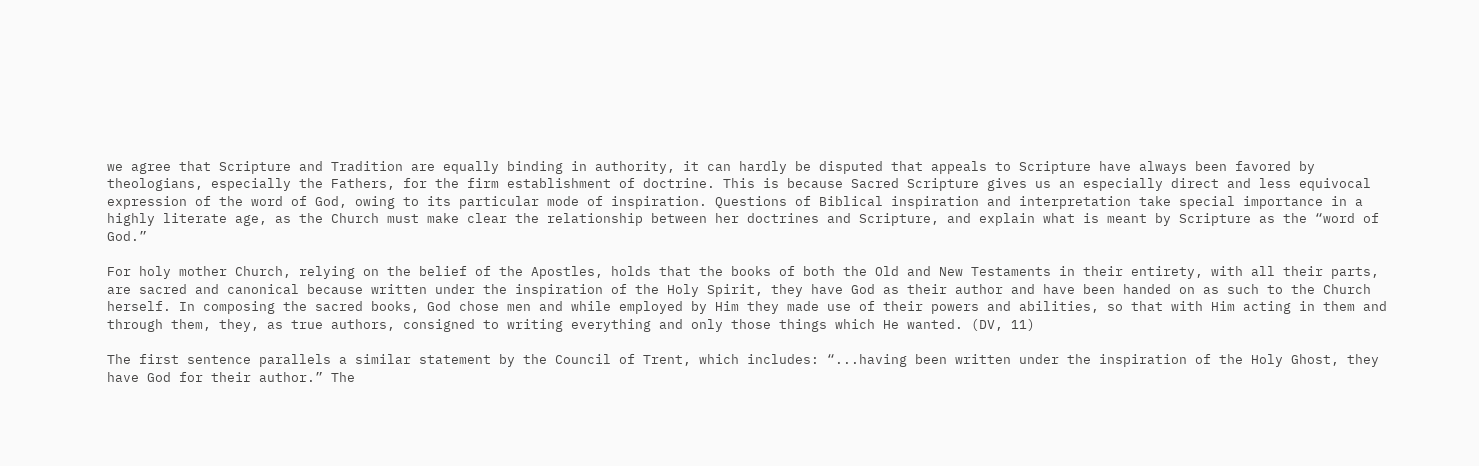we agree that Scripture and Tradition are equally binding in authority, it can hardly be disputed that appeals to Scripture have always been favored by theologians, especially the Fathers, for the firm establishment of doctrine. This is because Sacred Scripture gives us an especially direct and less equivocal expression of the word of God, owing to its particular mode of inspiration. Questions of Biblical inspiration and interpretation take special importance in a highly literate age, as the Church must make clear the relationship between her doctrines and Scripture, and explain what is meant by Scripture as the “word of God.”

For holy mother Church, relying on the belief of the Apostles, holds that the books of both the Old and New Testaments in their entirety, with all their parts, are sacred and canonical because written under the inspiration of the Holy Spirit, they have God as their author and have been handed on as such to the Church herself. In composing the sacred books, God chose men and while employed by Him they made use of their powers and abilities, so that with Him acting in them and through them, they, as true authors, consigned to writing everything and only those things which He wanted. (DV, 11)

The first sentence parallels a similar statement by the Council of Trent, which includes: “...having been written under the inspiration of the Holy Ghost, they have God for their author.” The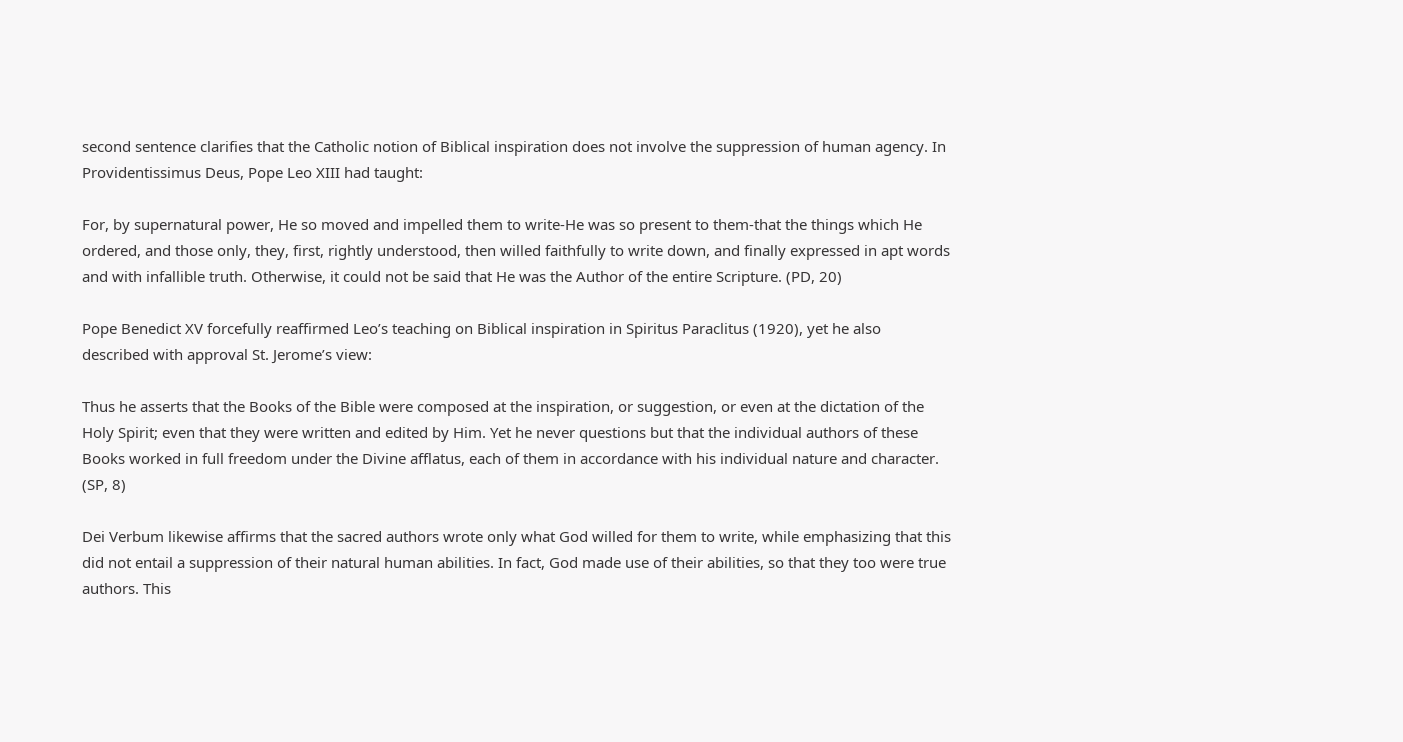second sentence clarifies that the Catholic notion of Biblical inspiration does not involve the suppression of human agency. In Providentissimus Deus, Pope Leo XIII had taught:

For, by supernatural power, He so moved and impelled them to write-He was so present to them-that the things which He ordered, and those only, they, first, rightly understood, then willed faithfully to write down, and finally expressed in apt words and with infallible truth. Otherwise, it could not be said that He was the Author of the entire Scripture. (PD, 20)

Pope Benedict XV forcefully reaffirmed Leo’s teaching on Biblical inspiration in Spiritus Paraclitus (1920), yet he also described with approval St. Jerome’s view:

Thus he asserts that the Books of the Bible were composed at the inspiration, or suggestion, or even at the dictation of the Holy Spirit; even that they were written and edited by Him. Yet he never questions but that the individual authors of these Books worked in full freedom under the Divine afflatus, each of them in accordance with his individual nature and character. (SP, 8)

Dei Verbum likewise affirms that the sacred authors wrote only what God willed for them to write, while emphasizing that this did not entail a suppression of their natural human abilities. In fact, God made use of their abilities, so that they too were true authors. This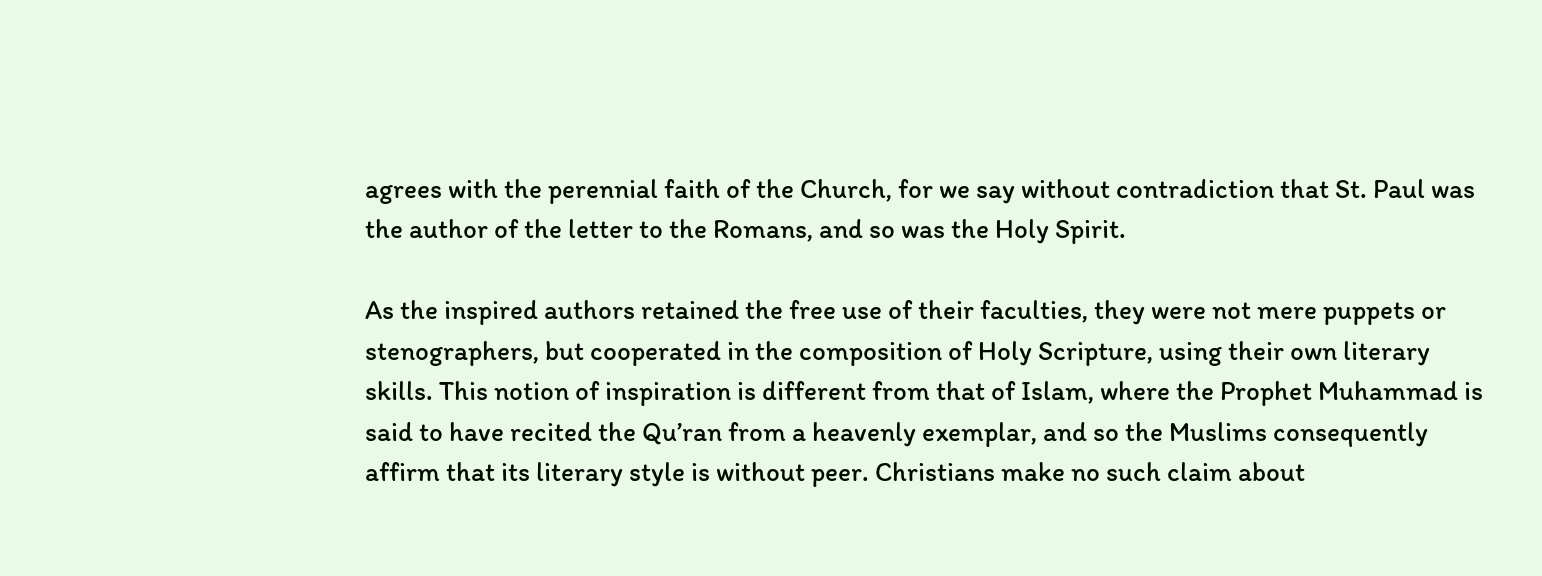agrees with the perennial faith of the Church, for we say without contradiction that St. Paul was the author of the letter to the Romans, and so was the Holy Spirit.

As the inspired authors retained the free use of their faculties, they were not mere puppets or stenographers, but cooperated in the composition of Holy Scripture, using their own literary skills. This notion of inspiration is different from that of Islam, where the Prophet Muhammad is said to have recited the Qu’ran from a heavenly exemplar, and so the Muslims consequently affirm that its literary style is without peer. Christians make no such claim about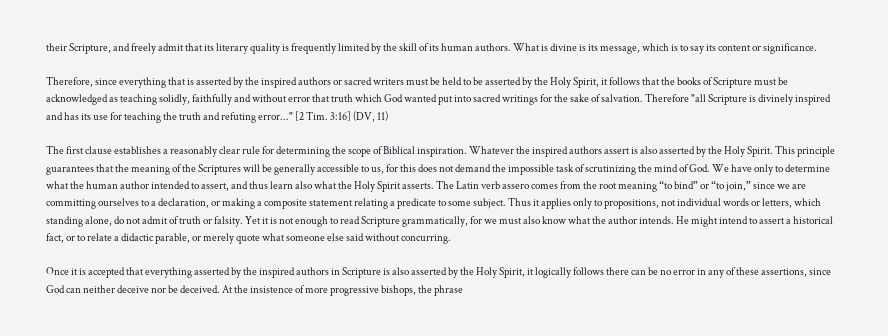their Scripture, and freely admit that its literary quality is frequently limited by the skill of its human authors. What is divine is its message, which is to say its content or significance.

Therefore, since everything that is asserted by the inspired authors or sacred writers must be held to be asserted by the Holy Spirit, it follows that the books of Scripture must be acknowledged as teaching solidly, faithfully and without error that truth which God wanted put into sacred writings for the sake of salvation. Therefore "all Scripture is divinely inspired and has its use for teaching the truth and refuting error..." [2 Tim. 3:16] (DV, 11)

The first clause establishes a reasonably clear rule for determining the scope of Biblical inspiration. Whatever the inspired authors assert is also asserted by the Holy Spirit. This principle guarantees that the meaning of the Scriptures will be generally accessible to us, for this does not demand the impossible task of scrutinizing the mind of God. We have only to determine what the human author intended to assert, and thus learn also what the Holy Spirit asserts. The Latin verb assero comes from the root meaning “to bind” or “to join,” since we are committing ourselves to a declaration, or making a composite statement relating a predicate to some subject. Thus it applies only to propositions, not individual words or letters, which standing alone, do not admit of truth or falsity. Yet it is not enough to read Scripture grammatically, for we must also know what the author intends. He might intend to assert a historical fact, or to relate a didactic parable, or merely quote what someone else said without concurring.

Once it is accepted that everything asserted by the inspired authors in Scripture is also asserted by the Holy Spirit, it logically follows there can be no error in any of these assertions, since God can neither deceive nor be deceived. At the insistence of more progressive bishops, the phrase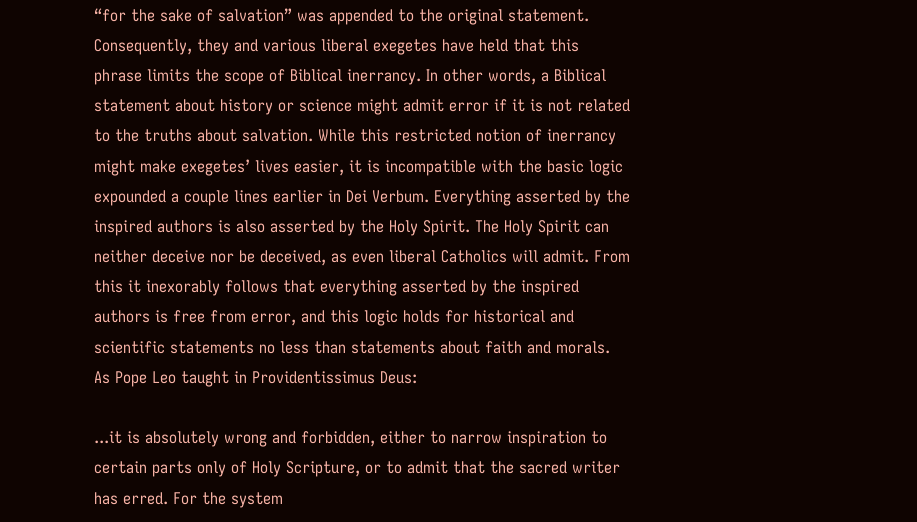“for the sake of salvation” was appended to the original statement. Consequently, they and various liberal exegetes have held that this phrase limits the scope of Biblical inerrancy. In other words, a Biblical statement about history or science might admit error if it is not related to the truths about salvation. While this restricted notion of inerrancy might make exegetes’ lives easier, it is incompatible with the basic logic expounded a couple lines earlier in Dei Verbum. Everything asserted by the inspired authors is also asserted by the Holy Spirit. The Holy Spirit can neither deceive nor be deceived, as even liberal Catholics will admit. From this it inexorably follows that everything asserted by the inspired authors is free from error, and this logic holds for historical and scientific statements no less than statements about faith and morals. As Pope Leo taught in Providentissimus Deus:

...it is absolutely wrong and forbidden, either to narrow inspiration to certain parts only of Holy Scripture, or to admit that the sacred writer has erred. For the system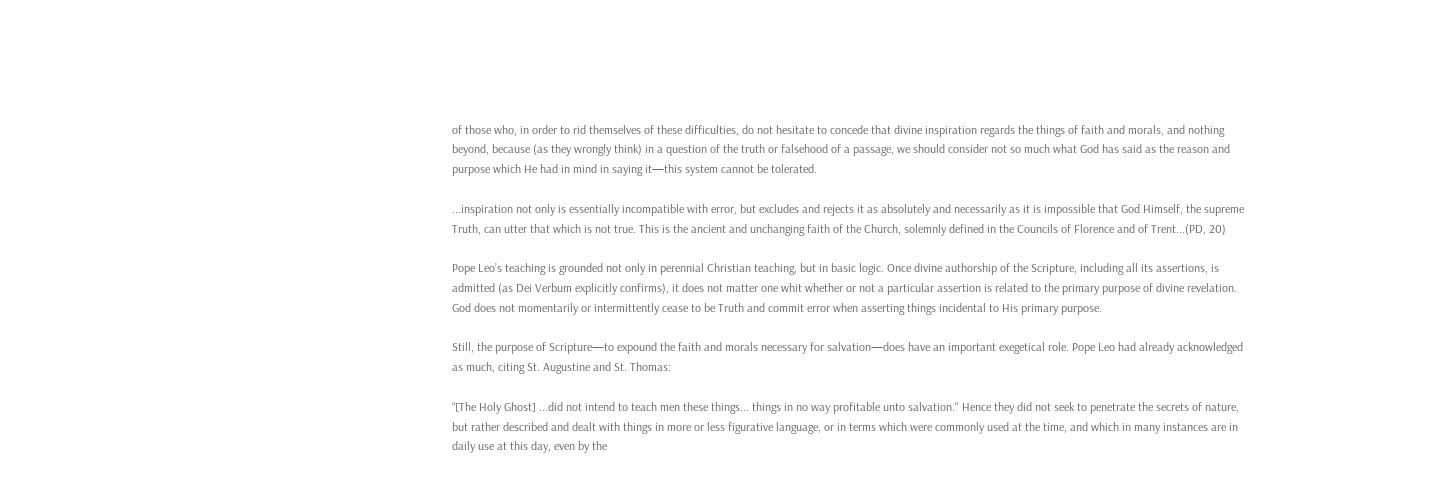of those who, in order to rid themselves of these difficulties, do not hesitate to concede that divine inspiration regards the things of faith and morals, and nothing beyond, because (as they wrongly think) in a question of the truth or falsehood of a passage, we should consider not so much what God has said as the reason and purpose which He had in mind in saying it—this system cannot be tolerated.

...inspiration not only is essentially incompatible with error, but excludes and rejects it as absolutely and necessarily as it is impossible that God Himself, the supreme Truth, can utter that which is not true. This is the ancient and unchanging faith of the Church, solemnly defined in the Councils of Florence and of Trent...(PD, 20)

Pope Leo’s teaching is grounded not only in perennial Christian teaching, but in basic logic. Once divine authorship of the Scripture, including all its assertions, is admitted (as Dei Verbum explicitly confirms), it does not matter one whit whether or not a particular assertion is related to the primary purpose of divine revelation. God does not momentarily or intermittently cease to be Truth and commit error when asserting things incidental to His primary purpose.

Still, the purpose of Scripture—to expound the faith and morals necessary for salvation—does have an important exegetical role. Pope Leo had already acknowledged as much, citing St. Augustine and St. Thomas:

“[The Holy Ghost] ...did not intend to teach men these things... things in no way profitable unto salvation." Hence they did not seek to penetrate the secrets of nature, but rather described and dealt with things in more or less figurative language, or in terms which were commonly used at the time, and which in many instances are in daily use at this day, even by the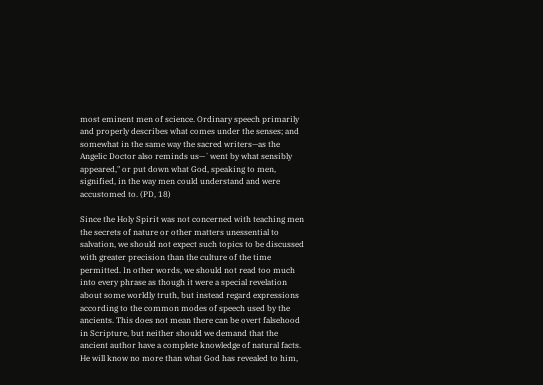most eminent men of science. Ordinary speech primarily and properly describes what comes under the senses; and somewhat in the same way the sacred writers—as the Angelic Doctor also reminds us—`went by what sensibly appeared," or put down what God, speaking to men, signified, in the way men could understand and were accustomed to. (PD, 18)

Since the Holy Spirit was not concerned with teaching men the secrets of nature or other matters unessential to salvation, we should not expect such topics to be discussed with greater precision than the culture of the time permitted. In other words, we should not read too much into every phrase as though it were a special revelation about some worldly truth, but instead regard expressions according to the common modes of speech used by the ancients. This does not mean there can be overt falsehood in Scripture, but neither should we demand that the ancient author have a complete knowledge of natural facts. He will know no more than what God has revealed to him,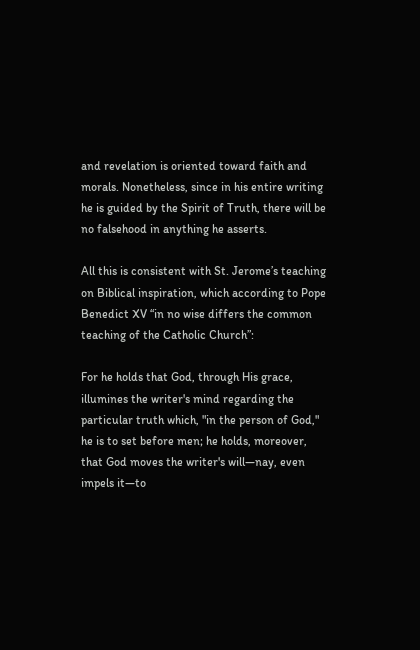and revelation is oriented toward faith and morals. Nonetheless, since in his entire writing he is guided by the Spirit of Truth, there will be no falsehood in anything he asserts.

All this is consistent with St. Jerome’s teaching on Biblical inspiration, which according to Pope Benedict XV “in no wise differs the common teaching of the Catholic Church”:

For he holds that God, through His grace, illumines the writer's mind regarding the particular truth which, "in the person of God," he is to set before men; he holds, moreover, that God moves the writer's will—nay, even impels it—to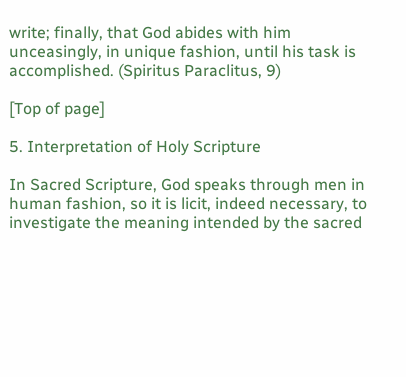write; finally, that God abides with him unceasingly, in unique fashion, until his task is accomplished. (Spiritus Paraclitus, 9)

[Top of page]

5. Interpretation of Holy Scripture

In Sacred Scripture, God speaks through men in human fashion, so it is licit, indeed necessary, to investigate the meaning intended by the sacred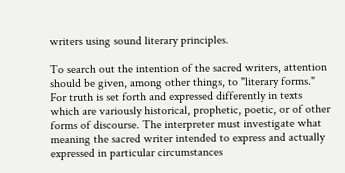writers using sound literary principles.

To search out the intention of the sacred writers, attention should be given, among other things, to "literary forms." For truth is set forth and expressed differently in texts which are variously historical, prophetic, poetic, or of other forms of discourse. The interpreter must investigate what meaning the sacred writer intended to express and actually expressed in particular circumstances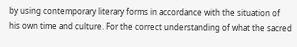by using contemporary literary forms in accordance with the situation of his own time and culture. For the correct understanding of what the sacred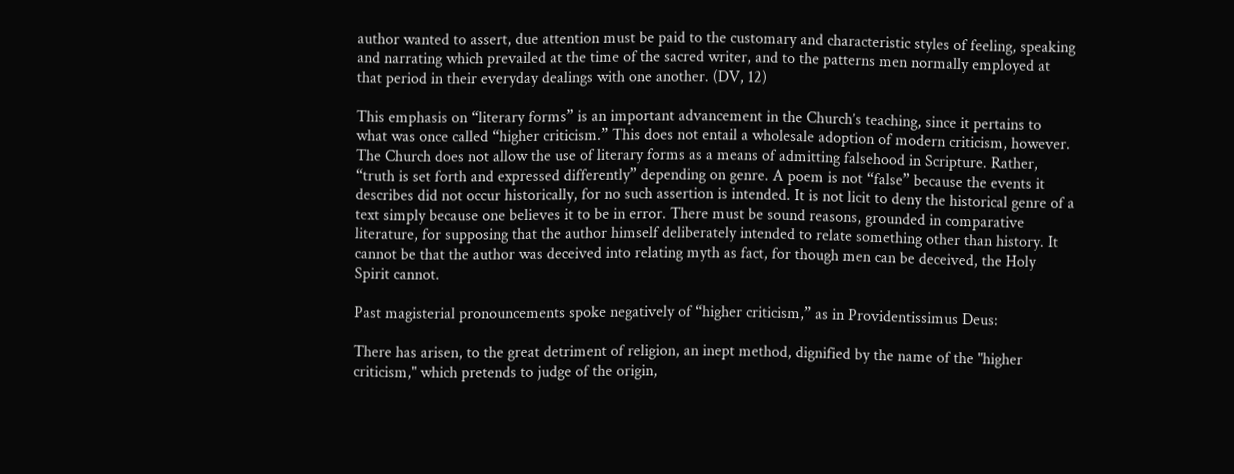author wanted to assert, due attention must be paid to the customary and characteristic styles of feeling, speaking and narrating which prevailed at the time of the sacred writer, and to the patterns men normally employed at that period in their everyday dealings with one another. (DV, 12)

This emphasis on “literary forms” is an important advancement in the Church’s teaching, since it pertains to what was once called “higher criticism.” This does not entail a wholesale adoption of modern criticism, however. The Church does not allow the use of literary forms as a means of admitting falsehood in Scripture. Rather, “truth is set forth and expressed differently” depending on genre. A poem is not “false” because the events it describes did not occur historically, for no such assertion is intended. It is not licit to deny the historical genre of a text simply because one believes it to be in error. There must be sound reasons, grounded in comparative literature, for supposing that the author himself deliberately intended to relate something other than history. It cannot be that the author was deceived into relating myth as fact, for though men can be deceived, the Holy Spirit cannot.

Past magisterial pronouncements spoke negatively of “higher criticism,” as in Providentissimus Deus:

There has arisen, to the great detriment of religion, an inept method, dignified by the name of the "higher criticism," which pretends to judge of the origin,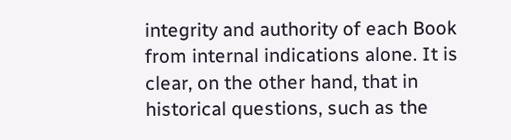integrity and authority of each Book from internal indications alone. It is clear, on the other hand, that in historical questions, such as the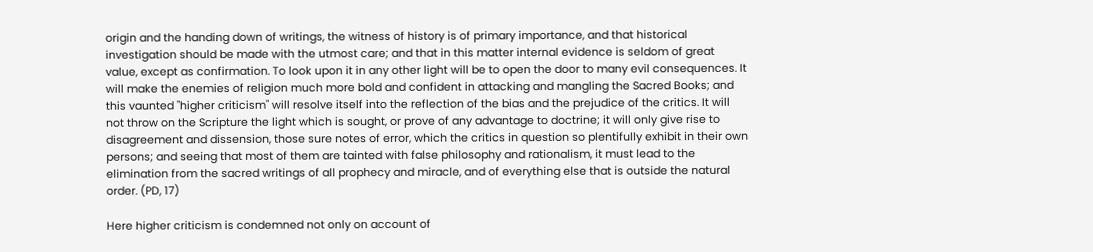origin and the handing down of writings, the witness of history is of primary importance, and that historical investigation should be made with the utmost care; and that in this matter internal evidence is seldom of great value, except as confirmation. To look upon it in any other light will be to open the door to many evil consequences. It will make the enemies of religion much more bold and confident in attacking and mangling the Sacred Books; and this vaunted "higher criticism" will resolve itself into the reflection of the bias and the prejudice of the critics. It will not throw on the Scripture the light which is sought, or prove of any advantage to doctrine; it will only give rise to disagreement and dissension, those sure notes of error, which the critics in question so plentifully exhibit in their own persons; and seeing that most of them are tainted with false philosophy and rationalism, it must lead to the elimination from the sacred writings of all prophecy and miracle, and of everything else that is outside the natural order. (PD, 17)

Here higher criticism is condemned not only on account of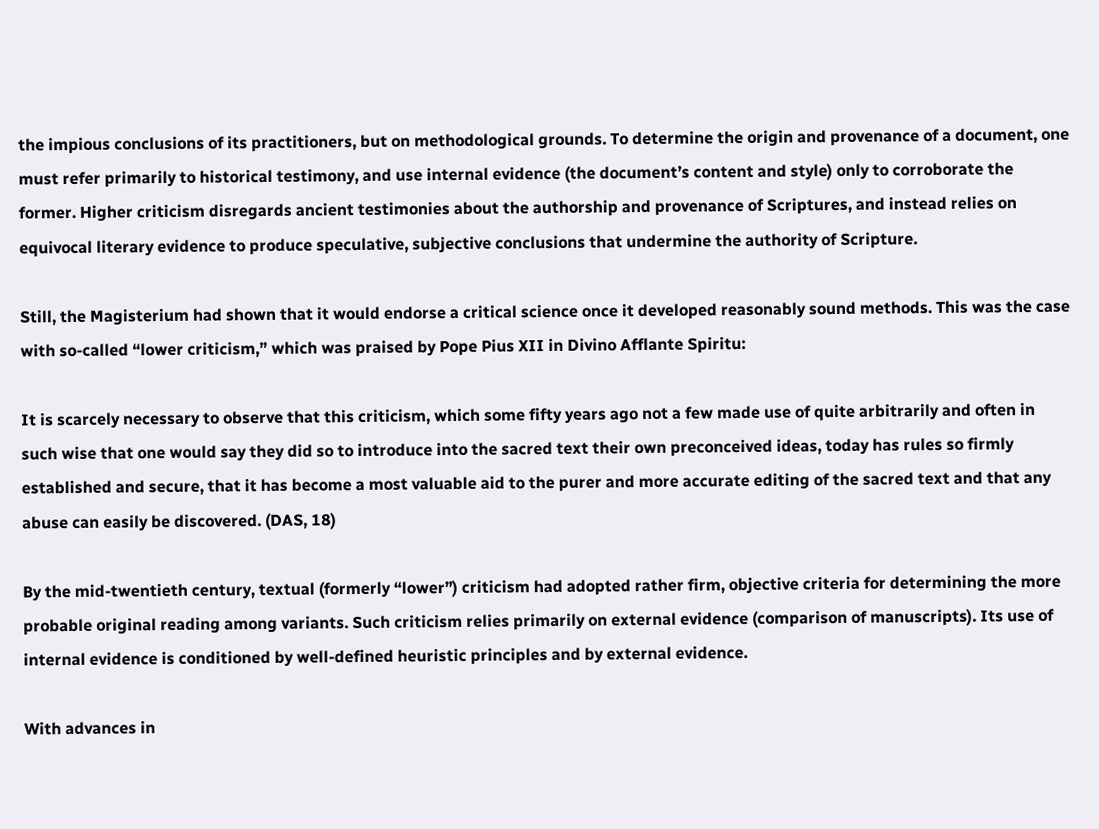the impious conclusions of its practitioners, but on methodological grounds. To determine the origin and provenance of a document, one must refer primarily to historical testimony, and use internal evidence (the document’s content and style) only to corroborate the former. Higher criticism disregards ancient testimonies about the authorship and provenance of Scriptures, and instead relies on equivocal literary evidence to produce speculative, subjective conclusions that undermine the authority of Scripture.

Still, the Magisterium had shown that it would endorse a critical science once it developed reasonably sound methods. This was the case with so-called “lower criticism,” which was praised by Pope Pius XII in Divino Afflante Spiritu:

It is scarcely necessary to observe that this criticism, which some fifty years ago not a few made use of quite arbitrarily and often in such wise that one would say they did so to introduce into the sacred text their own preconceived ideas, today has rules so firmly established and secure, that it has become a most valuable aid to the purer and more accurate editing of the sacred text and that any abuse can easily be discovered. (DAS, 18)

By the mid-twentieth century, textual (formerly “lower”) criticism had adopted rather firm, objective criteria for determining the more probable original reading among variants. Such criticism relies primarily on external evidence (comparison of manuscripts). Its use of internal evidence is conditioned by well-defined heuristic principles and by external evidence.

With advances in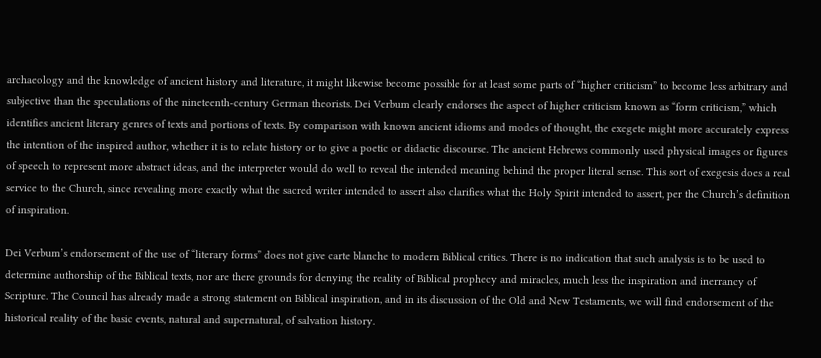archaeology and the knowledge of ancient history and literature, it might likewise become possible for at least some parts of “higher criticism” to become less arbitrary and subjective than the speculations of the nineteenth-century German theorists. Dei Verbum clearly endorses the aspect of higher criticism known as “form criticism,” which identifies ancient literary genres of texts and portions of texts. By comparison with known ancient idioms and modes of thought, the exegete might more accurately express the intention of the inspired author, whether it is to relate history or to give a poetic or didactic discourse. The ancient Hebrews commonly used physical images or figures of speech to represent more abstract ideas, and the interpreter would do well to reveal the intended meaning behind the proper literal sense. This sort of exegesis does a real service to the Church, since revealing more exactly what the sacred writer intended to assert also clarifies what the Holy Spirit intended to assert, per the Church’s definition of inspiration.

Dei Verbum’s endorsement of the use of “literary forms” does not give carte blanche to modern Biblical critics. There is no indication that such analysis is to be used to determine authorship of the Biblical texts, nor are there grounds for denying the reality of Biblical prophecy and miracles, much less the inspiration and inerrancy of Scripture. The Council has already made a strong statement on Biblical inspiration, and in its discussion of the Old and New Testaments, we will find endorsement of the historical reality of the basic events, natural and supernatural, of salvation history.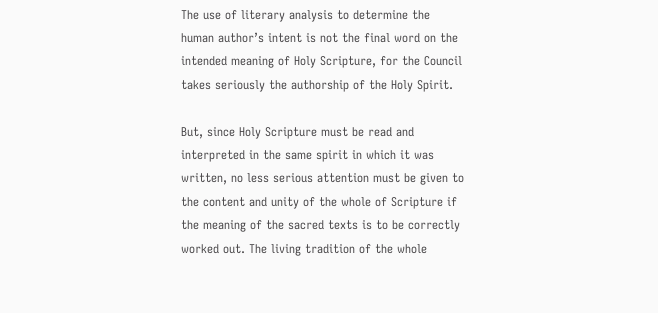The use of literary analysis to determine the human author’s intent is not the final word on the intended meaning of Holy Scripture, for the Council takes seriously the authorship of the Holy Spirit.

But, since Holy Scripture must be read and interpreted in the same spirit in which it was written, no less serious attention must be given to the content and unity of the whole of Scripture if the meaning of the sacred texts is to be correctly worked out. The living tradition of the whole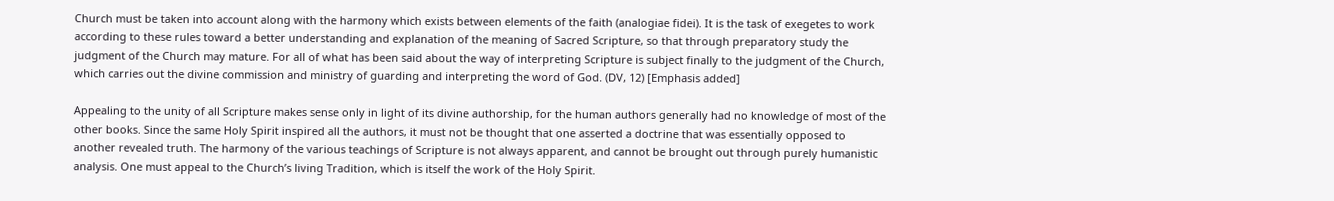Church must be taken into account along with the harmony which exists between elements of the faith (analogiae fidei). It is the task of exegetes to work according to these rules toward a better understanding and explanation of the meaning of Sacred Scripture, so that through preparatory study the judgment of the Church may mature. For all of what has been said about the way of interpreting Scripture is subject finally to the judgment of the Church, which carries out the divine commission and ministry of guarding and interpreting the word of God. (DV, 12) [Emphasis added]

Appealing to the unity of all Scripture makes sense only in light of its divine authorship, for the human authors generally had no knowledge of most of the other books. Since the same Holy Spirit inspired all the authors, it must not be thought that one asserted a doctrine that was essentially opposed to another revealed truth. The harmony of the various teachings of Scripture is not always apparent, and cannot be brought out through purely humanistic analysis. One must appeal to the Church’s living Tradition, which is itself the work of the Holy Spirit.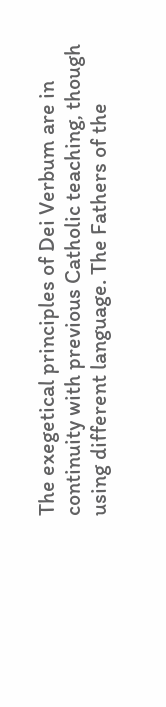The exegetical principles of Dei Verbum are in continuity with previous Catholic teaching, though using different language. The Fathers of the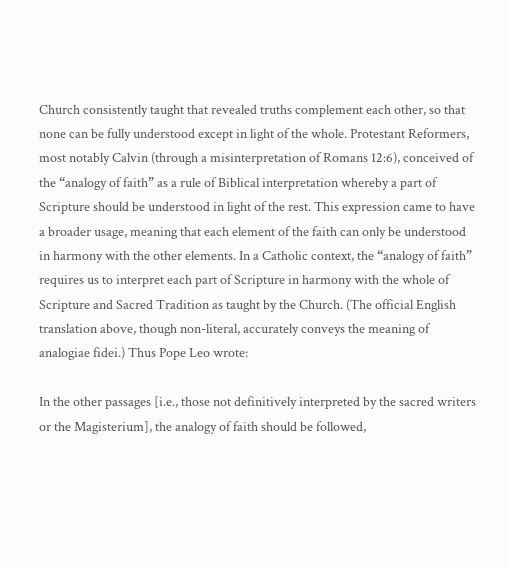Church consistently taught that revealed truths complement each other, so that none can be fully understood except in light of the whole. Protestant Reformers, most notably Calvin (through a misinterpretation of Romans 12:6), conceived of the “analogy of faith” as a rule of Biblical interpretation whereby a part of Scripture should be understood in light of the rest. This expression came to have a broader usage, meaning that each element of the faith can only be understood in harmony with the other elements. In a Catholic context, the “analogy of faith” requires us to interpret each part of Scripture in harmony with the whole of Scripture and Sacred Tradition as taught by the Church. (The official English translation above, though non-literal, accurately conveys the meaning of analogiae fidei.) Thus Pope Leo wrote:

In the other passages [i.e., those not definitively interpreted by the sacred writers or the Magisterium], the analogy of faith should be followed,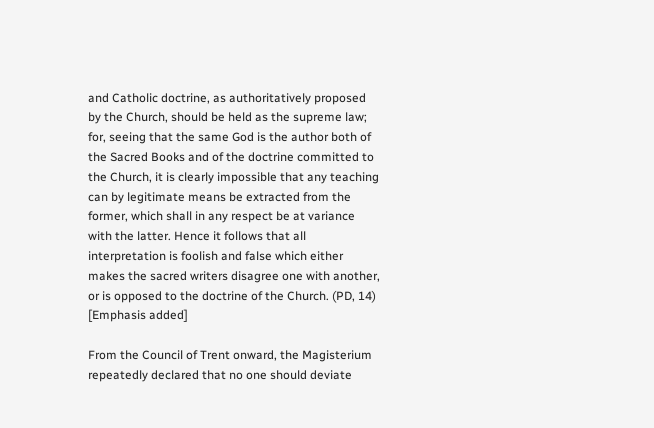and Catholic doctrine, as authoritatively proposed by the Church, should be held as the supreme law; for, seeing that the same God is the author both of the Sacred Books and of the doctrine committed to the Church, it is clearly impossible that any teaching can by legitimate means be extracted from the former, which shall in any respect be at variance with the latter. Hence it follows that all interpretation is foolish and false which either makes the sacred writers disagree one with another, or is opposed to the doctrine of the Church. (PD, 14) [Emphasis added]

From the Council of Trent onward, the Magisterium repeatedly declared that no one should deviate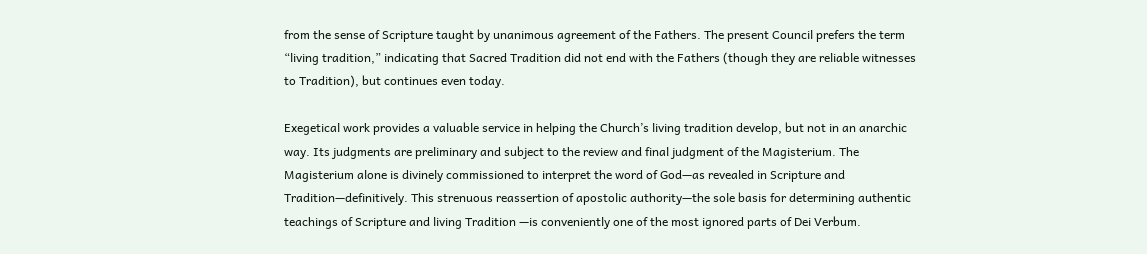from the sense of Scripture taught by unanimous agreement of the Fathers. The present Council prefers the term “living tradition,” indicating that Sacred Tradition did not end with the Fathers (though they are reliable witnesses to Tradition), but continues even today.

Exegetical work provides a valuable service in helping the Church’s living tradition develop, but not in an anarchic way. Its judgments are preliminary and subject to the review and final judgment of the Magisterium. The Magisterium alone is divinely commissioned to interpret the word of God—as revealed in Scripture and Tradition—definitively. This strenuous reassertion of apostolic authority—the sole basis for determining authentic teachings of Scripture and living Tradition —is conveniently one of the most ignored parts of Dei Verbum.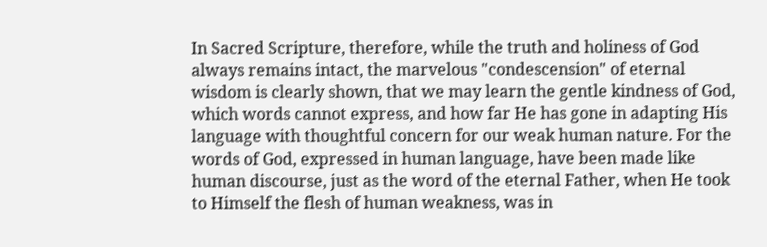In Sacred Scripture, therefore, while the truth and holiness of God always remains intact, the marvelous "condescension" of eternal wisdom is clearly shown, that we may learn the gentle kindness of God, which words cannot express, and how far He has gone in adapting His language with thoughtful concern for our weak human nature. For the words of God, expressed in human language, have been made like human discourse, just as the word of the eternal Father, when He took to Himself the flesh of human weakness, was in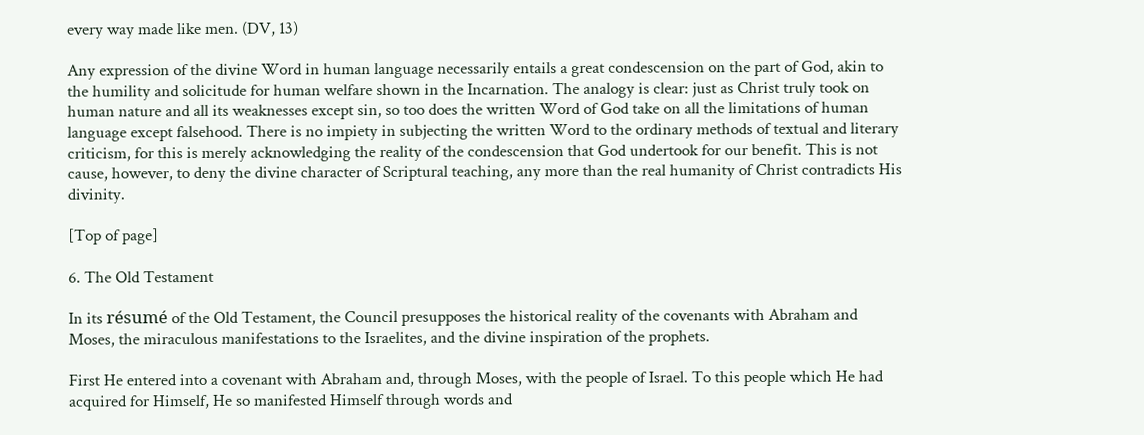every way made like men. (DV, 13)

Any expression of the divine Word in human language necessarily entails a great condescension on the part of God, akin to the humility and solicitude for human welfare shown in the Incarnation. The analogy is clear: just as Christ truly took on human nature and all its weaknesses except sin, so too does the written Word of God take on all the limitations of human language except falsehood. There is no impiety in subjecting the written Word to the ordinary methods of textual and literary criticism, for this is merely acknowledging the reality of the condescension that God undertook for our benefit. This is not cause, however, to deny the divine character of Scriptural teaching, any more than the real humanity of Christ contradicts His divinity.

[Top of page]

6. The Old Testament

In its résumé of the Old Testament, the Council presupposes the historical reality of the covenants with Abraham and Moses, the miraculous manifestations to the Israelites, and the divine inspiration of the prophets.

First He entered into a covenant with Abraham and, through Moses, with the people of Israel. To this people which He had acquired for Himself, He so manifested Himself through words and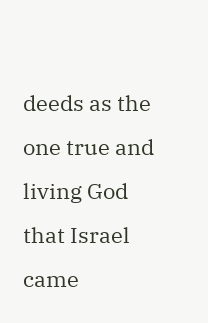deeds as the one true and living God that Israel came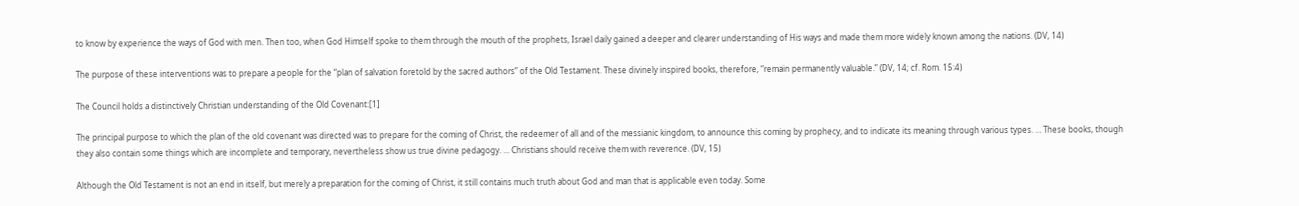to know by experience the ways of God with men. Then too, when God Himself spoke to them through the mouth of the prophets, Israel daily gained a deeper and clearer understanding of His ways and made them more widely known among the nations. (DV, 14)

The purpose of these interventions was to prepare a people for the “plan of salvation foretold by the sacred authors” of the Old Testament. These divinely inspired books, therefore, “remain permanently valuable.” (DV, 14; cf. Rom. 15:4)

The Council holds a distinctively Christian understanding of the Old Covenant:[1]

The principal purpose to which the plan of the old covenant was directed was to prepare for the coming of Christ, the redeemer of all and of the messianic kingdom, to announce this coming by prophecy, and to indicate its meaning through various types. … These books, though they also contain some things which are incomplete and temporary, nevertheless show us true divine pedagogy. ... Christians should receive them with reverence. (DV, 15)

Although the Old Testament is not an end in itself, but merely a preparation for the coming of Christ, it still contains much truth about God and man that is applicable even today. Some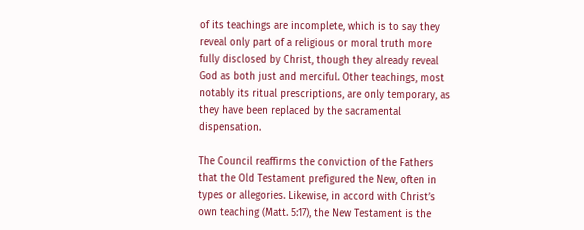of its teachings are incomplete, which is to say they reveal only part of a religious or moral truth more fully disclosed by Christ, though they already reveal God as both just and merciful. Other teachings, most notably its ritual prescriptions, are only temporary, as they have been replaced by the sacramental dispensation.

The Council reaffirms the conviction of the Fathers that the Old Testament prefigured the New, often in types or allegories. Likewise, in accord with Christ’s own teaching (Matt. 5:17), the New Testament is the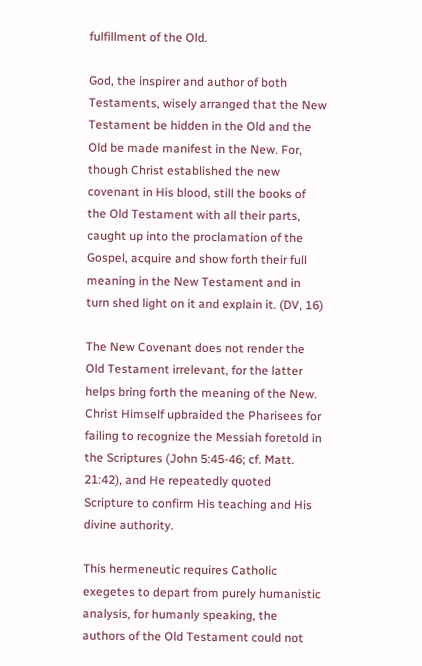fulfillment of the Old.

God, the inspirer and author of both Testaments, wisely arranged that the New Testament be hidden in the Old and the Old be made manifest in the New. For, though Christ established the new covenant in His blood, still the books of the Old Testament with all their parts, caught up into the proclamation of the Gospel, acquire and show forth their full meaning in the New Testament and in turn shed light on it and explain it. (DV, 16)

The New Covenant does not render the Old Testament irrelevant, for the latter helps bring forth the meaning of the New. Christ Himself upbraided the Pharisees for failing to recognize the Messiah foretold in the Scriptures (John 5:45-46; cf. Matt. 21:42), and He repeatedly quoted Scripture to confirm His teaching and His divine authority.

This hermeneutic requires Catholic exegetes to depart from purely humanistic analysis, for humanly speaking, the authors of the Old Testament could not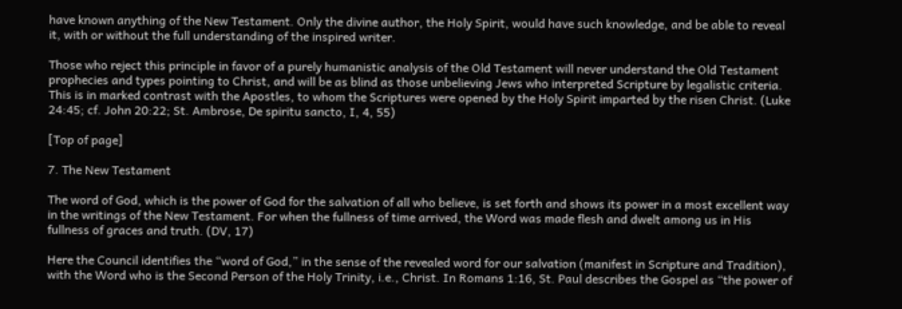have known anything of the New Testament. Only the divine author, the Holy Spirit, would have such knowledge, and be able to reveal it, with or without the full understanding of the inspired writer.

Those who reject this principle in favor of a purely humanistic analysis of the Old Testament will never understand the Old Testament prophecies and types pointing to Christ, and will be as blind as those unbelieving Jews who interpreted Scripture by legalistic criteria. This is in marked contrast with the Apostles, to whom the Scriptures were opened by the Holy Spirit imparted by the risen Christ. (Luke 24:45; cf. John 20:22; St. Ambrose, De spiritu sancto, I, 4, 55)

[Top of page]

7. The New Testament

The word of God, which is the power of God for the salvation of all who believe, is set forth and shows its power in a most excellent way in the writings of the New Testament. For when the fullness of time arrived, the Word was made flesh and dwelt among us in His fullness of graces and truth. (DV, 17)

Here the Council identifies the “word of God,” in the sense of the revealed word for our salvation (manifest in Scripture and Tradition), with the Word who is the Second Person of the Holy Trinity, i.e., Christ. In Romans 1:16, St. Paul describes the Gospel as “the power of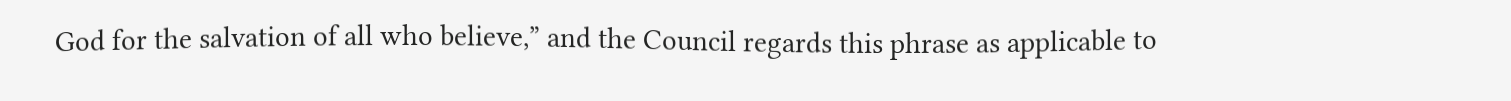God for the salvation of all who believe,” and the Council regards this phrase as applicable to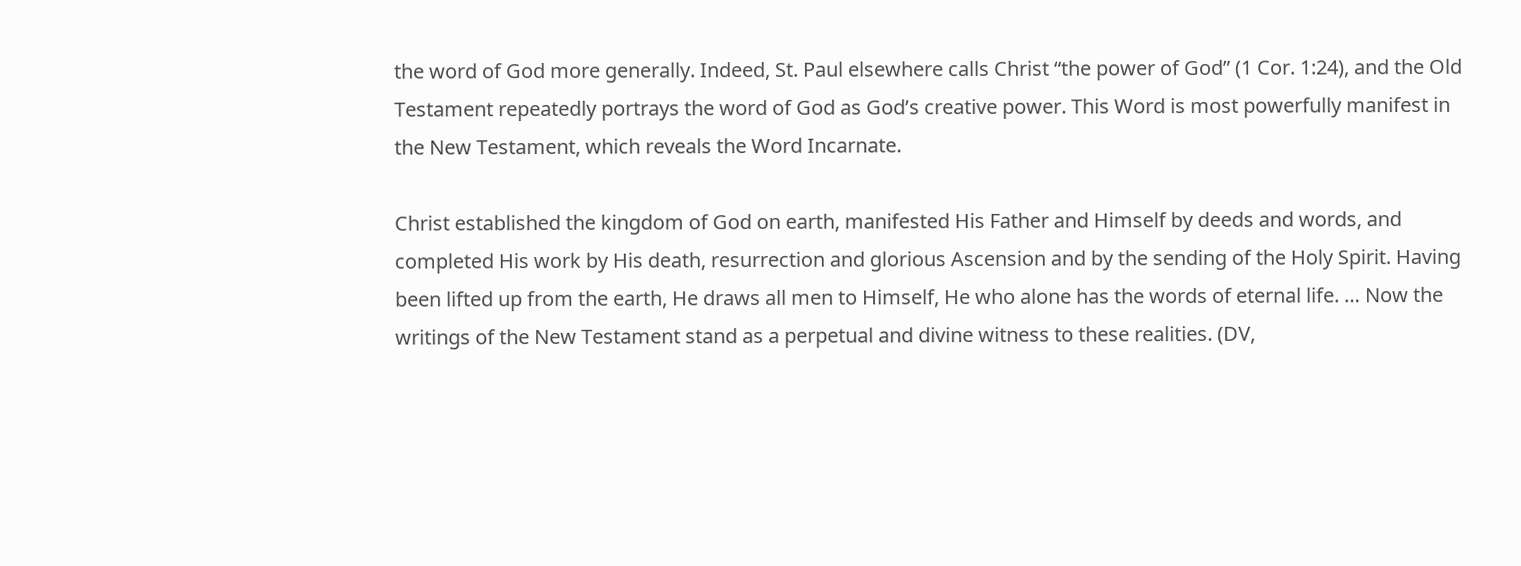the word of God more generally. Indeed, St. Paul elsewhere calls Christ “the power of God” (1 Cor. 1:24), and the Old Testament repeatedly portrays the word of God as God’s creative power. This Word is most powerfully manifest in the New Testament, which reveals the Word Incarnate.

Christ established the kingdom of God on earth, manifested His Father and Himself by deeds and words, and completed His work by His death, resurrection and glorious Ascension and by the sending of the Holy Spirit. Having been lifted up from the earth, He draws all men to Himself, He who alone has the words of eternal life. … Now the writings of the New Testament stand as a perpetual and divine witness to these realities. (DV,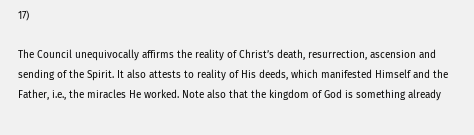17)

The Council unequivocally affirms the reality of Christ’s death, resurrection, ascension and sending of the Spirit. It also attests to reality of His deeds, which manifested Himself and the Father, i.e., the miracles He worked. Note also that the kingdom of God is something already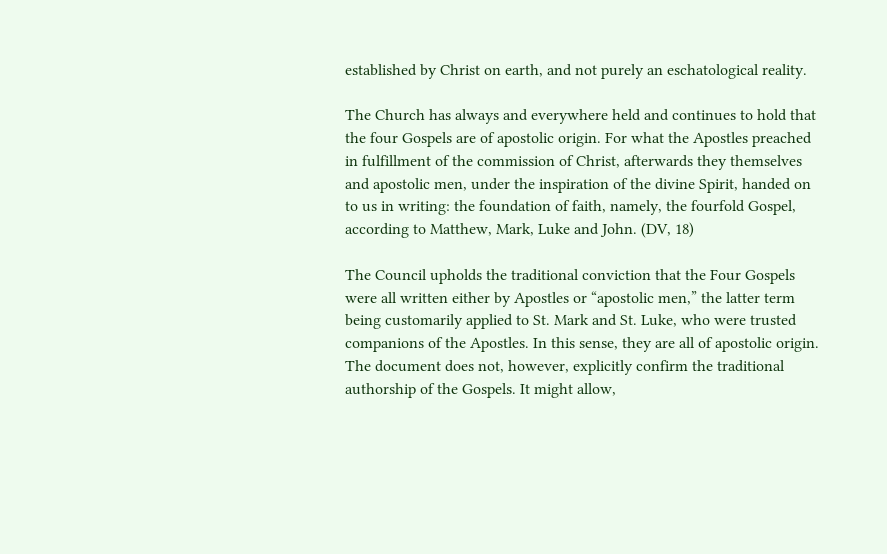established by Christ on earth, and not purely an eschatological reality.

The Church has always and everywhere held and continues to hold that the four Gospels are of apostolic origin. For what the Apostles preached in fulfillment of the commission of Christ, afterwards they themselves and apostolic men, under the inspiration of the divine Spirit, handed on to us in writing: the foundation of faith, namely, the fourfold Gospel, according to Matthew, Mark, Luke and John. (DV, 18)

The Council upholds the traditional conviction that the Four Gospels were all written either by Apostles or “apostolic men,” the latter term being customarily applied to St. Mark and St. Luke, who were trusted companions of the Apostles. In this sense, they are all of apostolic origin. The document does not, however, explicitly confirm the traditional authorship of the Gospels. It might allow,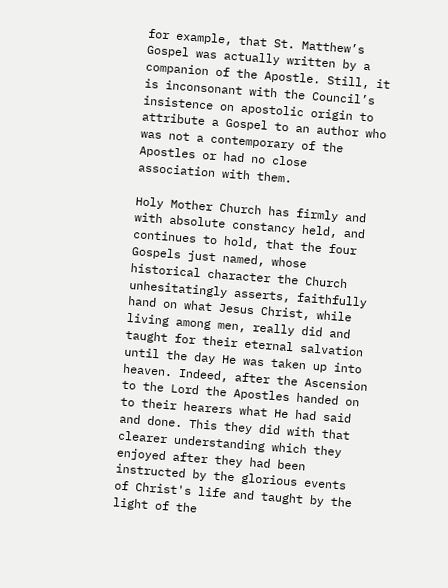for example, that St. Matthew’s Gospel was actually written by a companion of the Apostle. Still, it is inconsonant with the Council’s insistence on apostolic origin to attribute a Gospel to an author who was not a contemporary of the Apostles or had no close association with them.

Holy Mother Church has firmly and with absolute constancy held, and continues to hold, that the four Gospels just named, whose historical character the Church unhesitatingly asserts, faithfully hand on what Jesus Christ, while living among men, really did and taught for their eternal salvation until the day He was taken up into heaven. Indeed, after the Ascension to the Lord the Apostles handed on to their hearers what He had said and done. This they did with that clearer understanding which they enjoyed after they had been instructed by the glorious events of Christ's life and taught by the light of the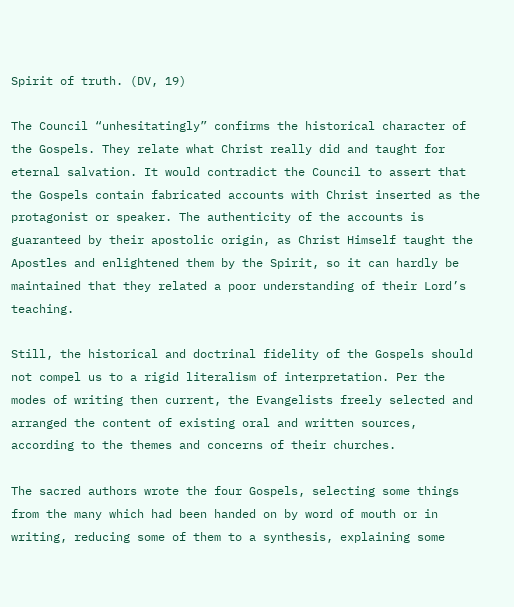Spirit of truth. (DV, 19)

The Council “unhesitatingly” confirms the historical character of the Gospels. They relate what Christ really did and taught for eternal salvation. It would contradict the Council to assert that the Gospels contain fabricated accounts with Christ inserted as the protagonist or speaker. The authenticity of the accounts is guaranteed by their apostolic origin, as Christ Himself taught the Apostles and enlightened them by the Spirit, so it can hardly be maintained that they related a poor understanding of their Lord’s teaching.

Still, the historical and doctrinal fidelity of the Gospels should not compel us to a rigid literalism of interpretation. Per the modes of writing then current, the Evangelists freely selected and arranged the content of existing oral and written sources, according to the themes and concerns of their churches.

The sacred authors wrote the four Gospels, selecting some things from the many which had been handed on by word of mouth or in writing, reducing some of them to a synthesis, explaining some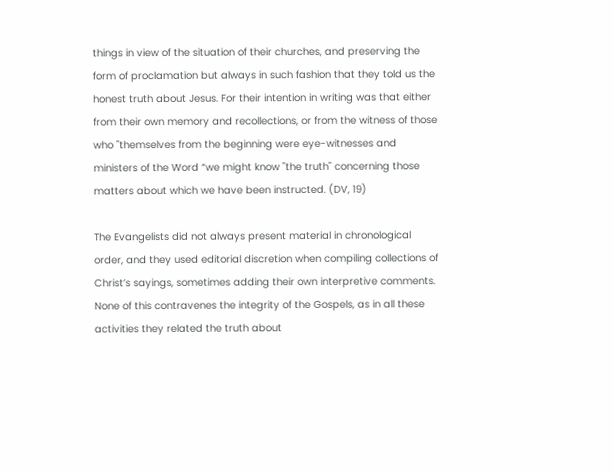things in view of the situation of their churches, and preserving the form of proclamation but always in such fashion that they told us the honest truth about Jesus. For their intention in writing was that either from their own memory and recollections, or from the witness of those who "themselves from the beginning were eye-witnesses and ministers of the Word “we might know "the truth" concerning those matters about which we have been instructed. (DV, 19)

The Evangelists did not always present material in chronological order, and they used editorial discretion when compiling collections of Christ’s sayings, sometimes adding their own interpretive comments. None of this contravenes the integrity of the Gospels, as in all these activities they related the truth about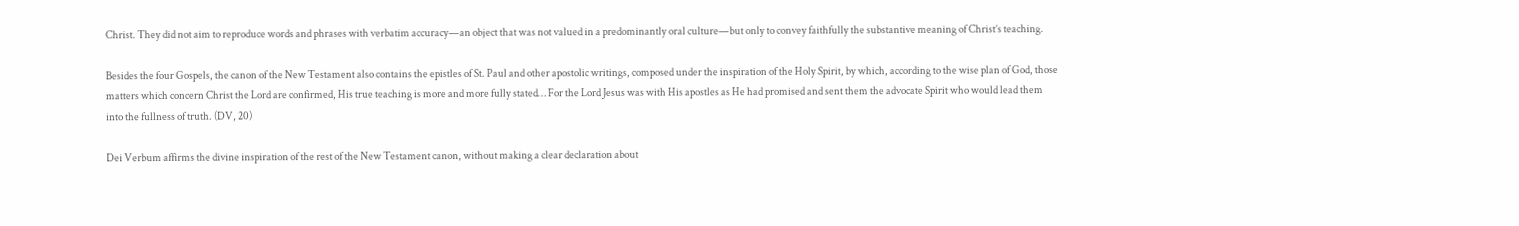Christ. They did not aim to reproduce words and phrases with verbatim accuracy—an object that was not valued in a predominantly oral culture—but only to convey faithfully the substantive meaning of Christ’s teaching.

Besides the four Gospels, the canon of the New Testament also contains the epistles of St. Paul and other apostolic writings, composed under the inspiration of the Holy Spirit, by which, according to the wise plan of God, those matters which concern Christ the Lord are confirmed, His true teaching is more and more fully stated… For the Lord Jesus was with His apostles as He had promised and sent them the advocate Spirit who would lead them into the fullness of truth. (DV, 20)

Dei Verbum affirms the divine inspiration of the rest of the New Testament canon, without making a clear declaration about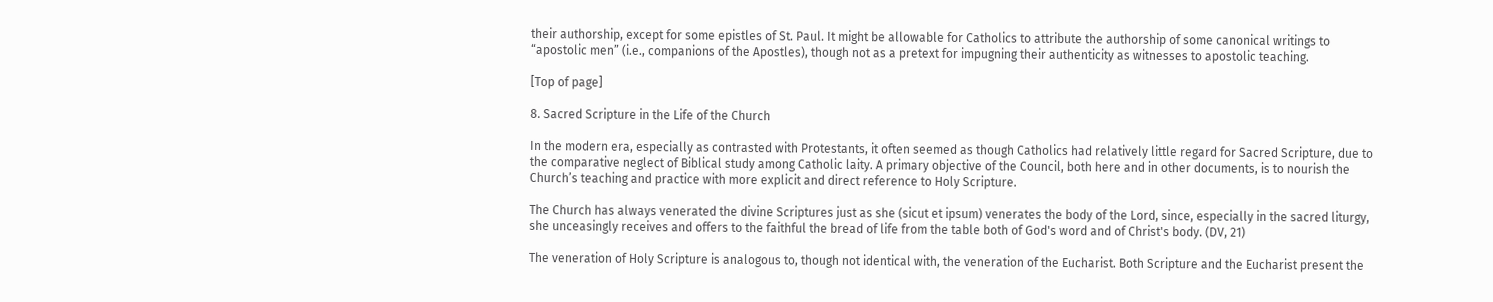their authorship, except for some epistles of St. Paul. It might be allowable for Catholics to attribute the authorship of some canonical writings to “apostolic men” (i.e., companions of the Apostles), though not as a pretext for impugning their authenticity as witnesses to apostolic teaching.

[Top of page]

8. Sacred Scripture in the Life of the Church

In the modern era, especially as contrasted with Protestants, it often seemed as though Catholics had relatively little regard for Sacred Scripture, due to the comparative neglect of Biblical study among Catholic laity. A primary objective of the Council, both here and in other documents, is to nourish the Church’s teaching and practice with more explicit and direct reference to Holy Scripture.

The Church has always venerated the divine Scriptures just as she (sicut et ipsum) venerates the body of the Lord, since, especially in the sacred liturgy, she unceasingly receives and offers to the faithful the bread of life from the table both of God's word and of Christ's body. (DV, 21)

The veneration of Holy Scripture is analogous to, though not identical with, the veneration of the Eucharist. Both Scripture and the Eucharist present the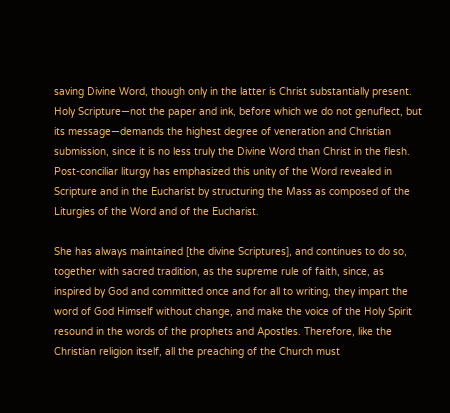saving Divine Word, though only in the latter is Christ substantially present. Holy Scripture—not the paper and ink, before which we do not genuflect, but its message—demands the highest degree of veneration and Christian submission, since it is no less truly the Divine Word than Christ in the flesh. Post-conciliar liturgy has emphasized this unity of the Word revealed in Scripture and in the Eucharist by structuring the Mass as composed of the Liturgies of the Word and of the Eucharist.

She has always maintained [the divine Scriptures], and continues to do so, together with sacred tradition, as the supreme rule of faith, since, as inspired by God and committed once and for all to writing, they impart the word of God Himself without change, and make the voice of the Holy Spirit resound in the words of the prophets and Apostles. Therefore, like the Christian religion itself, all the preaching of the Church must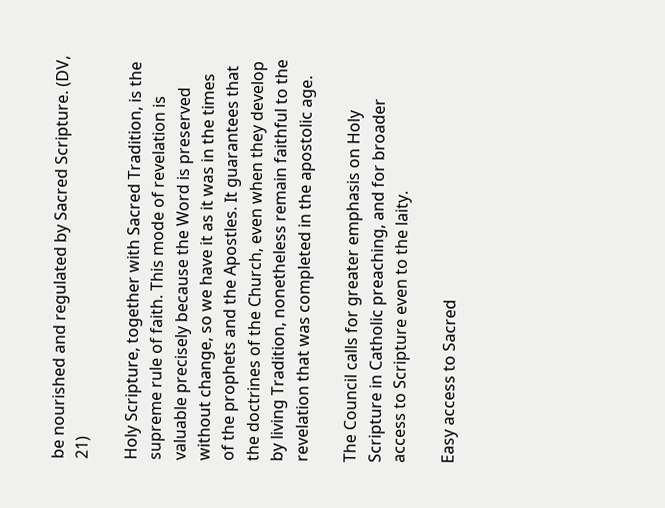be nourished and regulated by Sacred Scripture. (DV, 21)

Holy Scripture, together with Sacred Tradition, is the supreme rule of faith. This mode of revelation is valuable precisely because the Word is preserved without change, so we have it as it was in the times of the prophets and the Apostles. It guarantees that the doctrines of the Church, even when they develop by living Tradition, nonetheless remain faithful to the revelation that was completed in the apostolic age.

The Council calls for greater emphasis on Holy Scripture in Catholic preaching, and for broader access to Scripture even to the laity.

Easy access to Sacred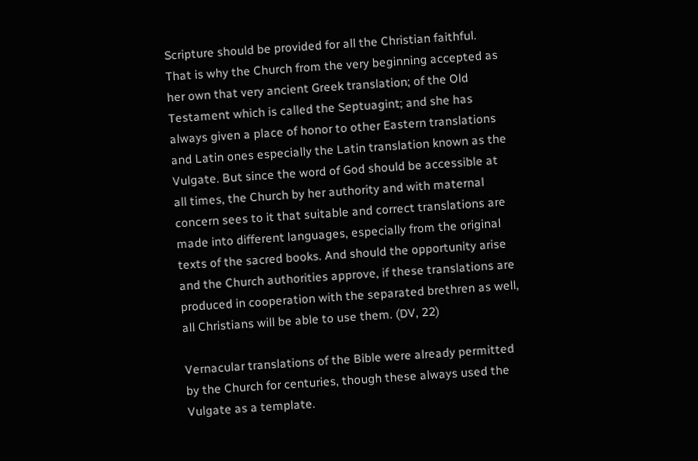Scripture should be provided for all the Christian faithful. That is why the Church from the very beginning accepted as her own that very ancient Greek translation; of the Old Testament which is called the Septuagint; and she has always given a place of honor to other Eastern translations and Latin ones especially the Latin translation known as the Vulgate. But since the word of God should be accessible at all times, the Church by her authority and with maternal concern sees to it that suitable and correct translations are made into different languages, especially from the original texts of the sacred books. And should the opportunity arise and the Church authorities approve, if these translations are produced in cooperation with the separated brethren as well, all Christians will be able to use them. (DV, 22)

Vernacular translations of the Bible were already permitted by the Church for centuries, though these always used the Vulgate as a template.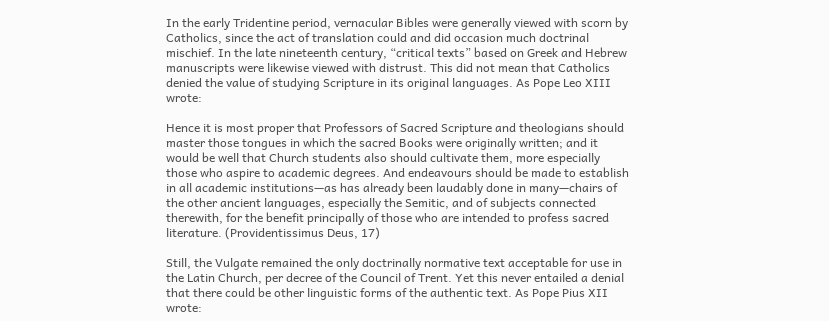In the early Tridentine period, vernacular Bibles were generally viewed with scorn by Catholics, since the act of translation could and did occasion much doctrinal mischief. In the late nineteenth century, “critical texts” based on Greek and Hebrew manuscripts were likewise viewed with distrust. This did not mean that Catholics denied the value of studying Scripture in its original languages. As Pope Leo XIII wrote:

Hence it is most proper that Professors of Sacred Scripture and theologians should master those tongues in which the sacred Books were originally written; and it would be well that Church students also should cultivate them, more especially those who aspire to academic degrees. And endeavours should be made to establish in all academic institutions—as has already been laudably done in many—chairs of the other ancient languages, especially the Semitic, and of subjects connected therewith, for the benefit principally of those who are intended to profess sacred literature. (Providentissimus Deus, 17)

Still, the Vulgate remained the only doctrinally normative text acceptable for use in the Latin Church, per decree of the Council of Trent. Yet this never entailed a denial that there could be other linguistic forms of the authentic text. As Pope Pius XII wrote: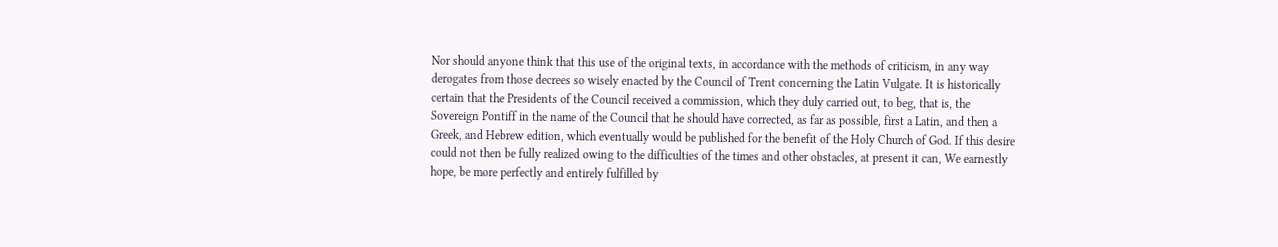Nor should anyone think that this use of the original texts, in accordance with the methods of criticism, in any way derogates from those decrees so wisely enacted by the Council of Trent concerning the Latin Vulgate. It is historically certain that the Presidents of the Council received a commission, which they duly carried out, to beg, that is, the Sovereign Pontiff in the name of the Council that he should have corrected, as far as possible, first a Latin, and then a Greek, and Hebrew edition, which eventually would be published for the benefit of the Holy Church of God. If this desire could not then be fully realized owing to the difficulties of the times and other obstacles, at present it can, We earnestly hope, be more perfectly and entirely fulfilled by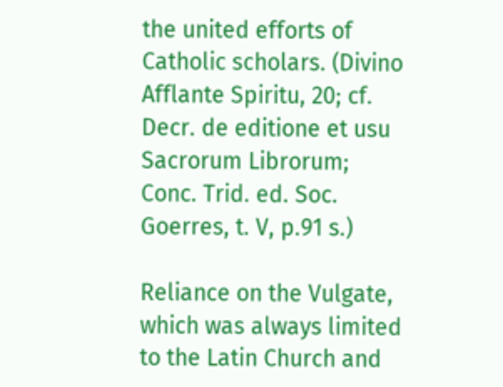the united efforts of Catholic scholars. (Divino Afflante Spiritu, 20; cf. Decr. de editione et usu Sacrorum Librorum; Conc. Trid. ed. Soc. Goerres, t. V, p.91 s.)

Reliance on the Vulgate, which was always limited to the Latin Church and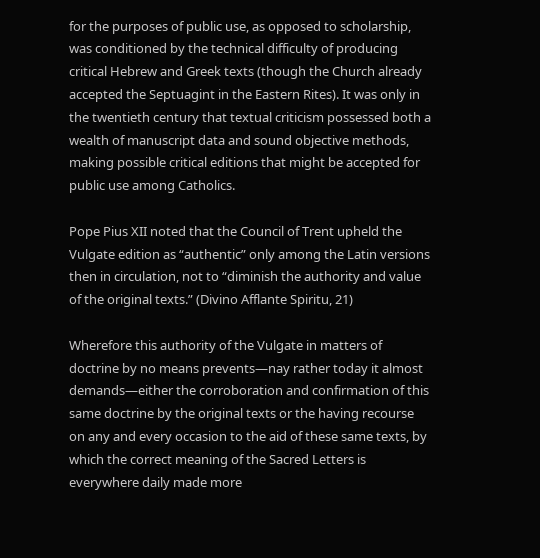for the purposes of public use, as opposed to scholarship, was conditioned by the technical difficulty of producing critical Hebrew and Greek texts (though the Church already accepted the Septuagint in the Eastern Rites). It was only in the twentieth century that textual criticism possessed both a wealth of manuscript data and sound objective methods, making possible critical editions that might be accepted for public use among Catholics.

Pope Pius XII noted that the Council of Trent upheld the Vulgate edition as “authentic” only among the Latin versions then in circulation, not to “diminish the authority and value of the original texts.” (Divino Afflante Spiritu, 21)

Wherefore this authority of the Vulgate in matters of doctrine by no means prevents—nay rather today it almost demands—either the corroboration and confirmation of this same doctrine by the original texts or the having recourse on any and every occasion to the aid of these same texts, by which the correct meaning of the Sacred Letters is everywhere daily made more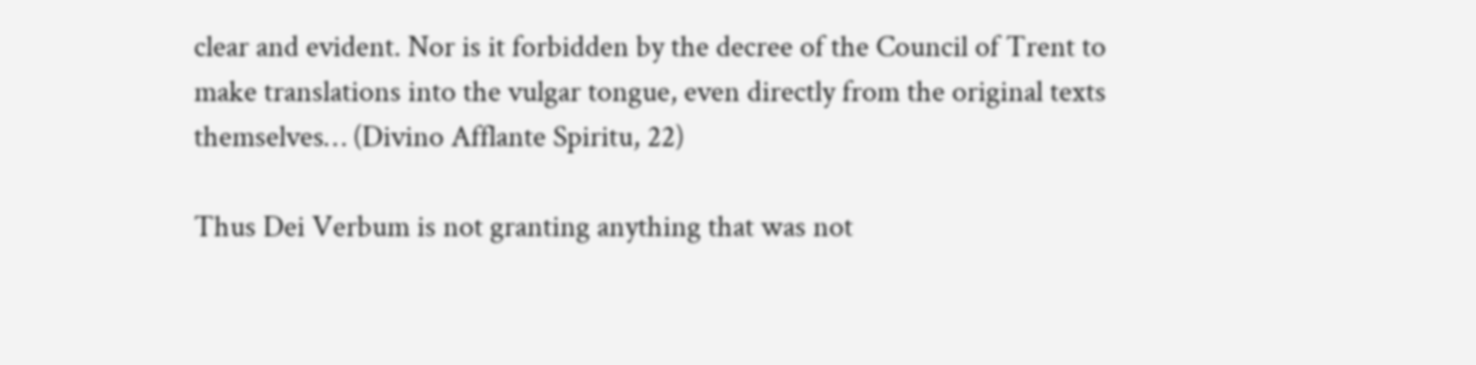clear and evident. Nor is it forbidden by the decree of the Council of Trent to make translations into the vulgar tongue, even directly from the original texts themselves… (Divino Afflante Spiritu, 22)

Thus Dei Verbum is not granting anything that was not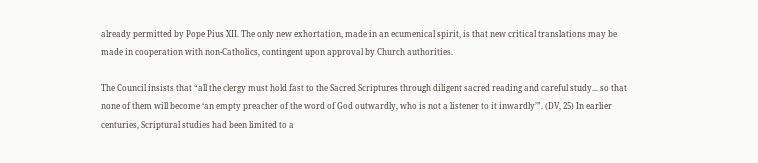already permitted by Pope Pius XII. The only new exhortation, made in an ecumenical spirit, is that new critical translations may be made in cooperation with non-Catholics, contingent upon approval by Church authorities.

The Council insists that “all the clergy must hold fast to the Sacred Scriptures through diligent sacred reading and careful study... so that none of them will become ‘an empty preacher of the word of God outwardly, who is not a listener to it inwardly’”. (DV, 25) In earlier centuries, Scriptural studies had been limited to a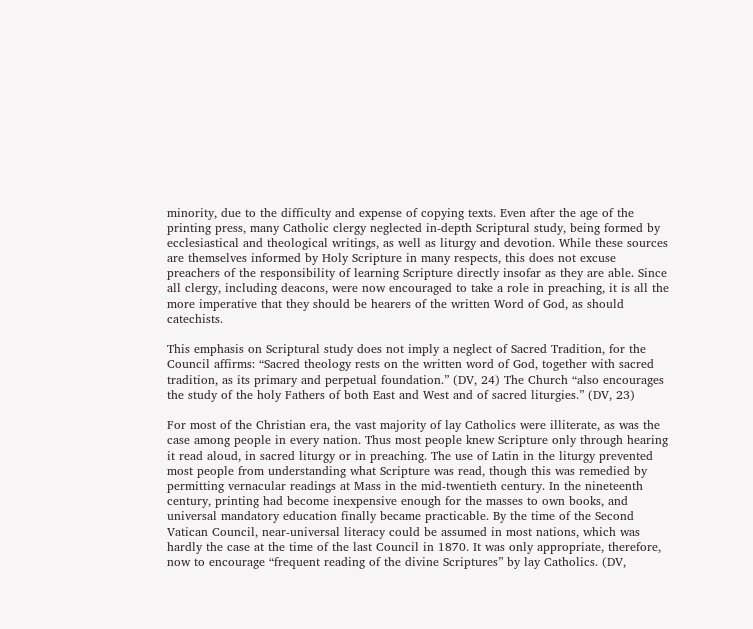minority, due to the difficulty and expense of copying texts. Even after the age of the printing press, many Catholic clergy neglected in-depth Scriptural study, being formed by ecclesiastical and theological writings, as well as liturgy and devotion. While these sources are themselves informed by Holy Scripture in many respects, this does not excuse preachers of the responsibility of learning Scripture directly insofar as they are able. Since all clergy, including deacons, were now encouraged to take a role in preaching, it is all the more imperative that they should be hearers of the written Word of God, as should catechists.

This emphasis on Scriptural study does not imply a neglect of Sacred Tradition, for the Council affirms: “Sacred theology rests on the written word of God, together with sacred tradition, as its primary and perpetual foundation.” (DV, 24) The Church “also encourages the study of the holy Fathers of both East and West and of sacred liturgies.” (DV, 23)

For most of the Christian era, the vast majority of lay Catholics were illiterate, as was the case among people in every nation. Thus most people knew Scripture only through hearing it read aloud, in sacred liturgy or in preaching. The use of Latin in the liturgy prevented most people from understanding what Scripture was read, though this was remedied by permitting vernacular readings at Mass in the mid-twentieth century. In the nineteenth century, printing had become inexpensive enough for the masses to own books, and universal mandatory education finally became practicable. By the time of the Second Vatican Council, near-universal literacy could be assumed in most nations, which was hardly the case at the time of the last Council in 1870. It was only appropriate, therefore, now to encourage “frequent reading of the divine Scriptures” by lay Catholics. (DV,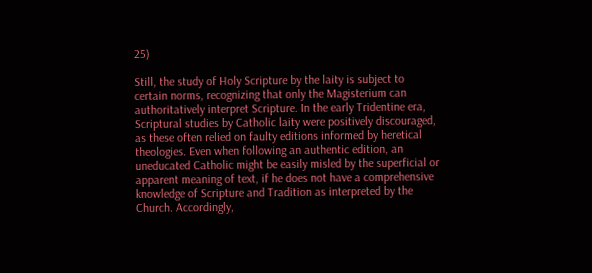25)

Still, the study of Holy Scripture by the laity is subject to certain norms, recognizing that only the Magisterium can authoritatively interpret Scripture. In the early Tridentine era, Scriptural studies by Catholic laity were positively discouraged, as these often relied on faulty editions informed by heretical theologies. Even when following an authentic edition, an uneducated Catholic might be easily misled by the superficial or apparent meaning of text, if he does not have a comprehensive knowledge of Scripture and Tradition as interpreted by the Church. Accordingly,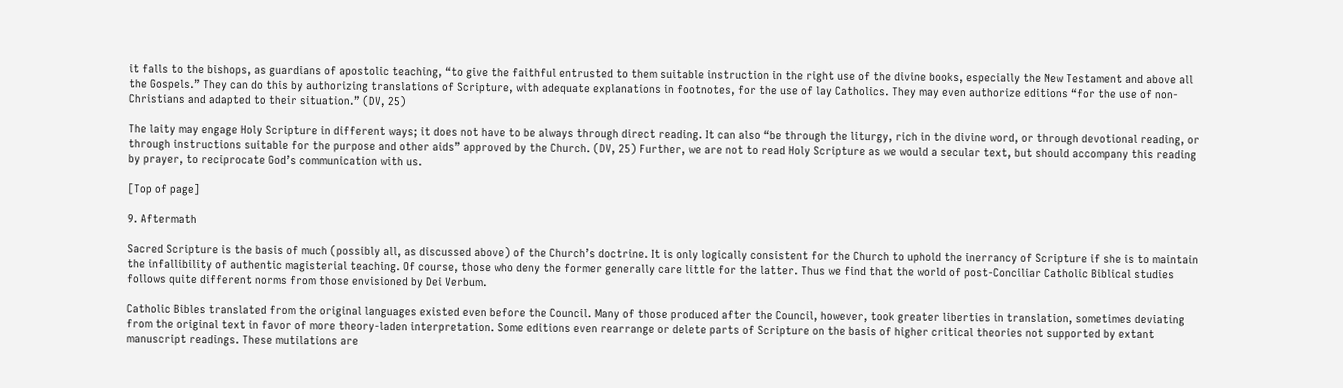it falls to the bishops, as guardians of apostolic teaching, “to give the faithful entrusted to them suitable instruction in the right use of the divine books, especially the New Testament and above all the Gospels.” They can do this by authorizing translations of Scripture, with adequate explanations in footnotes, for the use of lay Catholics. They may even authorize editions “for the use of non-Christians and adapted to their situation.” (DV, 25)

The laity may engage Holy Scripture in different ways; it does not have to be always through direct reading. It can also “be through the liturgy, rich in the divine word, or through devotional reading, or through instructions suitable for the purpose and other aids” approved by the Church. (DV, 25) Further, we are not to read Holy Scripture as we would a secular text, but should accompany this reading by prayer, to reciprocate God’s communication with us.

[Top of page]

9. Aftermath

Sacred Scripture is the basis of much (possibly all, as discussed above) of the Church’s doctrine. It is only logically consistent for the Church to uphold the inerrancy of Scripture if she is to maintain the infallibility of authentic magisterial teaching. Of course, those who deny the former generally care little for the latter. Thus we find that the world of post-Conciliar Catholic Biblical studies follows quite different norms from those envisioned by Dei Verbum.

Catholic Bibles translated from the original languages existed even before the Council. Many of those produced after the Council, however, took greater liberties in translation, sometimes deviating from the original text in favor of more theory-laden interpretation. Some editions even rearrange or delete parts of Scripture on the basis of higher critical theories not supported by extant manuscript readings. These mutilations are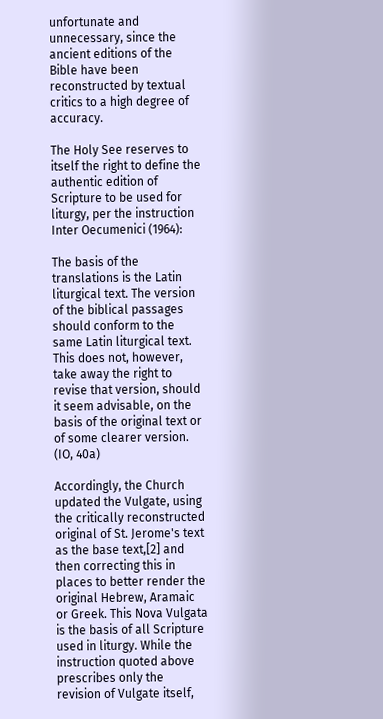unfortunate and unnecessary, since the ancient editions of the Bible have been reconstructed by textual critics to a high degree of accuracy.

The Holy See reserves to itself the right to define the authentic edition of Scripture to be used for liturgy, per the instruction Inter Oecumenici (1964):

The basis of the translations is the Latin liturgical text. The version of the biblical passages should conform to the same Latin liturgical text. This does not, however, take away the right to revise that version, should it seem advisable, on the basis of the original text or of some clearer version. (IO, 40a)

Accordingly, the Church updated the Vulgate, using the critically reconstructed original of St. Jerome's text as the base text,[2] and then correcting this in places to better render the original Hebrew, Aramaic or Greek. This Nova Vulgata is the basis of all Scripture used in liturgy. While the instruction quoted above prescribes only the revision of Vulgate itself,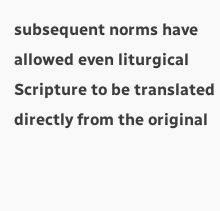subsequent norms have allowed even liturgical Scripture to be translated directly from the original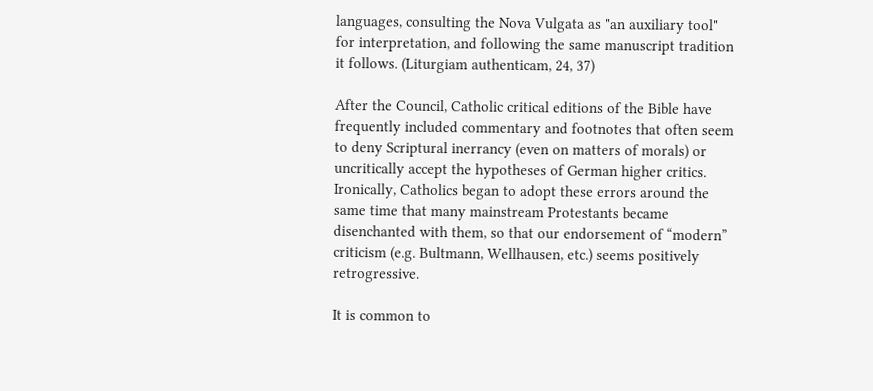languages, consulting the Nova Vulgata as "an auxiliary tool" for interpretation, and following the same manuscript tradition it follows. (Liturgiam authenticam, 24, 37)

After the Council, Catholic critical editions of the Bible have frequently included commentary and footnotes that often seem to deny Scriptural inerrancy (even on matters of morals) or uncritically accept the hypotheses of German higher critics. Ironically, Catholics began to adopt these errors around the same time that many mainstream Protestants became disenchanted with them, so that our endorsement of “modern” criticism (e.g. Bultmann, Wellhausen, etc.) seems positively retrogressive.

It is common to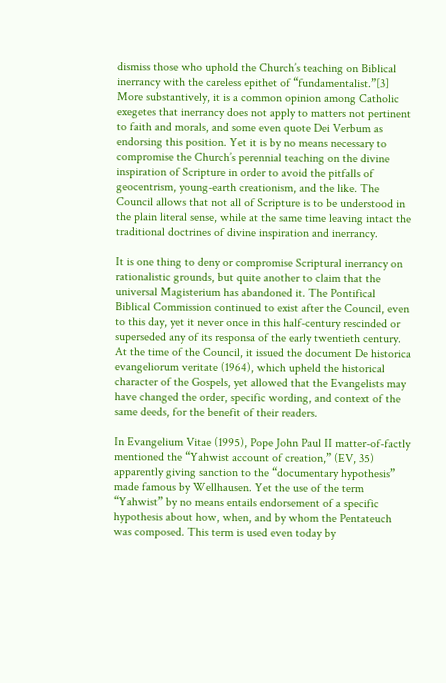dismiss those who uphold the Church’s teaching on Biblical inerrancy with the careless epithet of “fundamentalist.”[3] More substantively, it is a common opinion among Catholic exegetes that inerrancy does not apply to matters not pertinent to faith and morals, and some even quote Dei Verbum as endorsing this position. Yet it is by no means necessary to compromise the Church’s perennial teaching on the divine inspiration of Scripture in order to avoid the pitfalls of geocentrism, young-earth creationism, and the like. The Council allows that not all of Scripture is to be understood in the plain literal sense, while at the same time leaving intact the traditional doctrines of divine inspiration and inerrancy.

It is one thing to deny or compromise Scriptural inerrancy on rationalistic grounds, but quite another to claim that the universal Magisterium has abandoned it. The Pontifical Biblical Commission continued to exist after the Council, even to this day, yet it never once in this half-century rescinded or superseded any of its responsa of the early twentieth century. At the time of the Council, it issued the document De historica evangeliorum veritate (1964), which upheld the historical character of the Gospels, yet allowed that the Evangelists may have changed the order, specific wording, and context of the same deeds, for the benefit of their readers.

In Evangelium Vitae (1995), Pope John Paul II matter-of-factly mentioned the “Yahwist account of creation,” (EV, 35) apparently giving sanction to the “documentary hypothesis” made famous by Wellhausen. Yet the use of the term “Yahwist” by no means entails endorsement of a specific hypothesis about how, when, and by whom the Pentateuch was composed. This term is used even today by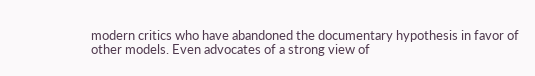modern critics who have abandoned the documentary hypothesis in favor of other models. Even advocates of a strong view of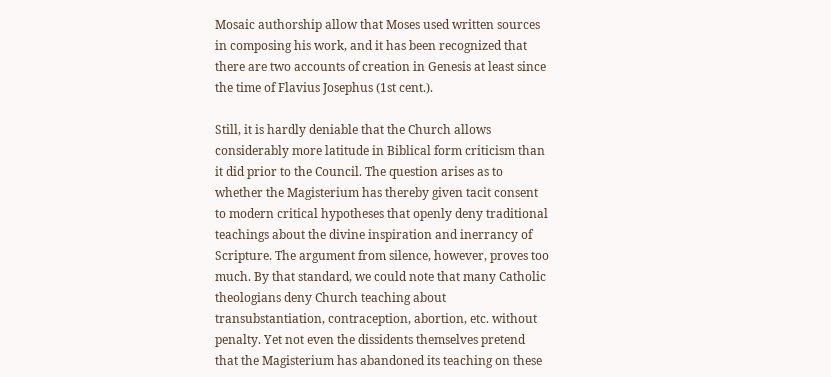Mosaic authorship allow that Moses used written sources in composing his work, and it has been recognized that there are two accounts of creation in Genesis at least since the time of Flavius Josephus (1st cent.).

Still, it is hardly deniable that the Church allows considerably more latitude in Biblical form criticism than it did prior to the Council. The question arises as to whether the Magisterium has thereby given tacit consent to modern critical hypotheses that openly deny traditional teachings about the divine inspiration and inerrancy of Scripture. The argument from silence, however, proves too much. By that standard, we could note that many Catholic theologians deny Church teaching about transubstantiation, contraception, abortion, etc. without penalty. Yet not even the dissidents themselves pretend that the Magisterium has abandoned its teaching on these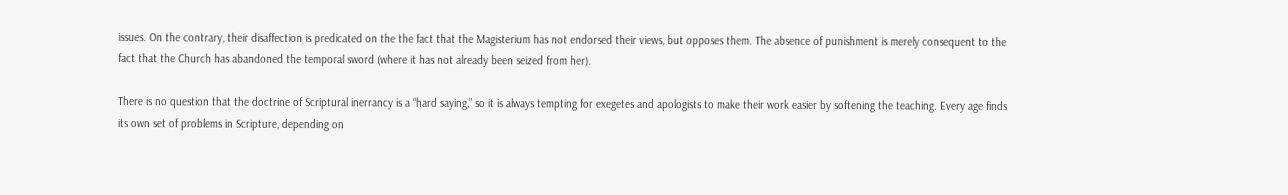issues. On the contrary, their disaffection is predicated on the the fact that the Magisterium has not endorsed their views, but opposes them. The absence of punishment is merely consequent to the fact that the Church has abandoned the temporal sword (where it has not already been seized from her).

There is no question that the doctrine of Scriptural inerrancy is a “hard saying,” so it is always tempting for exegetes and apologists to make their work easier by softening the teaching. Every age finds its own set of problems in Scripture, depending on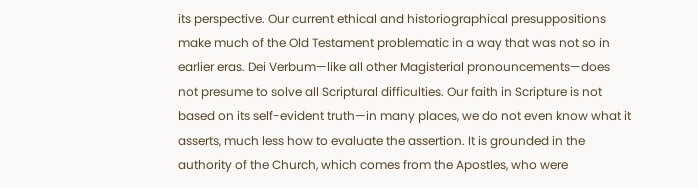its perspective. Our current ethical and historiographical presuppositions make much of the Old Testament problematic in a way that was not so in earlier eras. Dei Verbum—like all other Magisterial pronouncements—does not presume to solve all Scriptural difficulties. Our faith in Scripture is not based on its self-evident truth—in many places, we do not even know what it asserts, much less how to evaluate the assertion. It is grounded in the authority of the Church, which comes from the Apostles, who were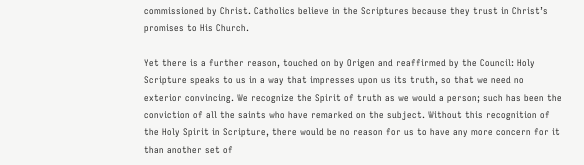commissioned by Christ. Catholics believe in the Scriptures because they trust in Christ’s promises to His Church.

Yet there is a further reason, touched on by Origen and reaffirmed by the Council: Holy Scripture speaks to us in a way that impresses upon us its truth, so that we need no exterior convincing. We recognize the Spirit of truth as we would a person; such has been the conviction of all the saints who have remarked on the subject. Without this recognition of the Holy Spirit in Scripture, there would be no reason for us to have any more concern for it than another set of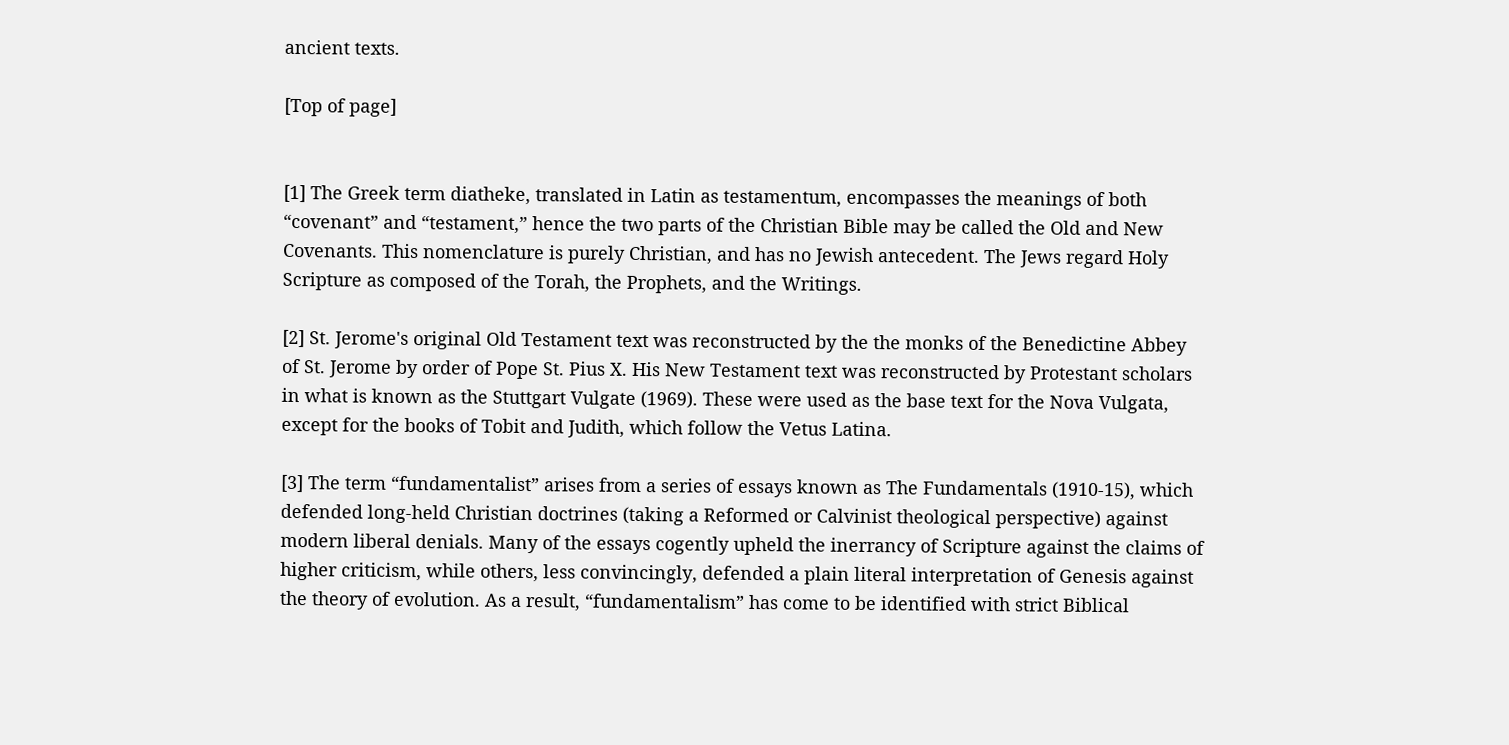ancient texts.

[Top of page]


[1] The Greek term diatheke, translated in Latin as testamentum, encompasses the meanings of both “covenant” and “testament,” hence the two parts of the Christian Bible may be called the Old and New Covenants. This nomenclature is purely Christian, and has no Jewish antecedent. The Jews regard Holy Scripture as composed of the Torah, the Prophets, and the Writings.

[2] St. Jerome's original Old Testament text was reconstructed by the the monks of the Benedictine Abbey of St. Jerome by order of Pope St. Pius X. His New Testament text was reconstructed by Protestant scholars in what is known as the Stuttgart Vulgate (1969). These were used as the base text for the Nova Vulgata, except for the books of Tobit and Judith, which follow the Vetus Latina.

[3] The term “fundamentalist” arises from a series of essays known as The Fundamentals (1910-15), which defended long-held Christian doctrines (taking a Reformed or Calvinist theological perspective) against modern liberal denials. Many of the essays cogently upheld the inerrancy of Scripture against the claims of higher criticism, while others, less convincingly, defended a plain literal interpretation of Genesis against the theory of evolution. As a result, “fundamentalism” has come to be identified with strict Biblical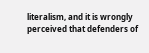literalism, and it is wrongly perceived that defenders of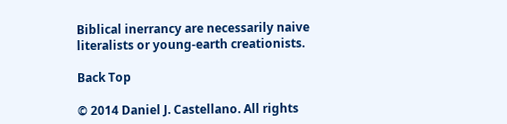Biblical inerrancy are necessarily naive literalists or young-earth creationists.

Back Top

© 2014 Daniel J. Castellano. All rights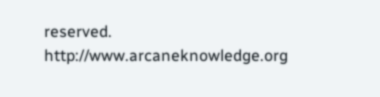reserved. http://www.arcaneknowledge.org